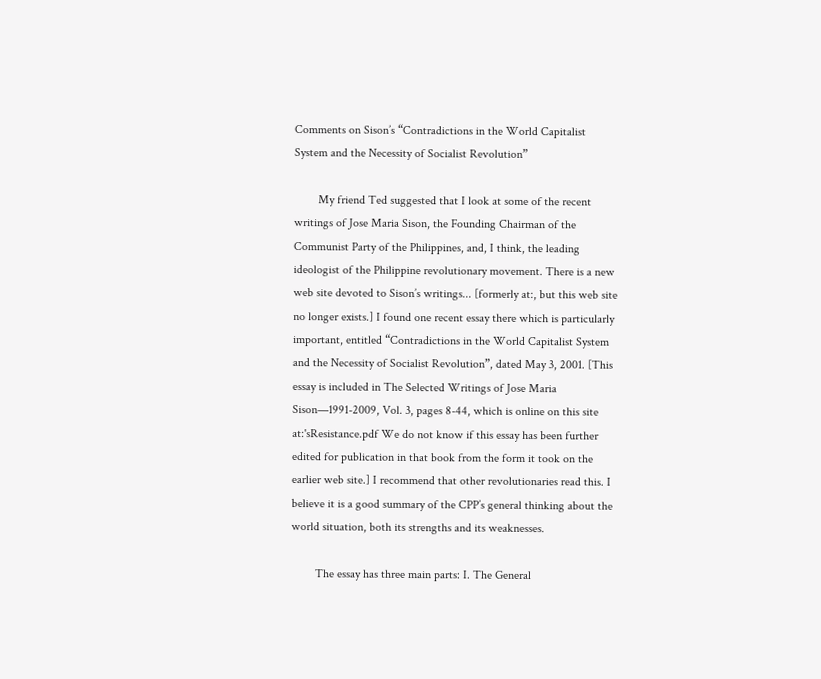Comments on Sison’s “Contradictions in the World Capitalist
System and the Necessity of Socialist Revolution”

        My friend Ted suggested that I look at some of the recent writings of Jose Maria Sison, the Founding Chairman of the Communist Party of the Philippines, and, I think, the leading ideologist of the Philippine revolutionary movement. There is a new web site devoted to Sison’s writings... [formerly at:, but this web site no longer exists.] I found one recent essay there which is particularly important, entitled “Contradictions in the World Capitalist System and the Necessity of Socialist Revolution”, dated May 3, 2001. [This essay is included in The Selected Writings of Jose Maria Sison—1991-2009, Vol. 3, pages 8-44, which is online on this site at:'sResistance.pdf We do not know if this essay has been further edited for publication in that book from the form it took on the earlier web site.] I recommend that other revolutionaries read this. I believe it is a good summary of the CPP’s general thinking about the world situation, both its strengths and its weaknesses.

        The essay has three main parts: I. The General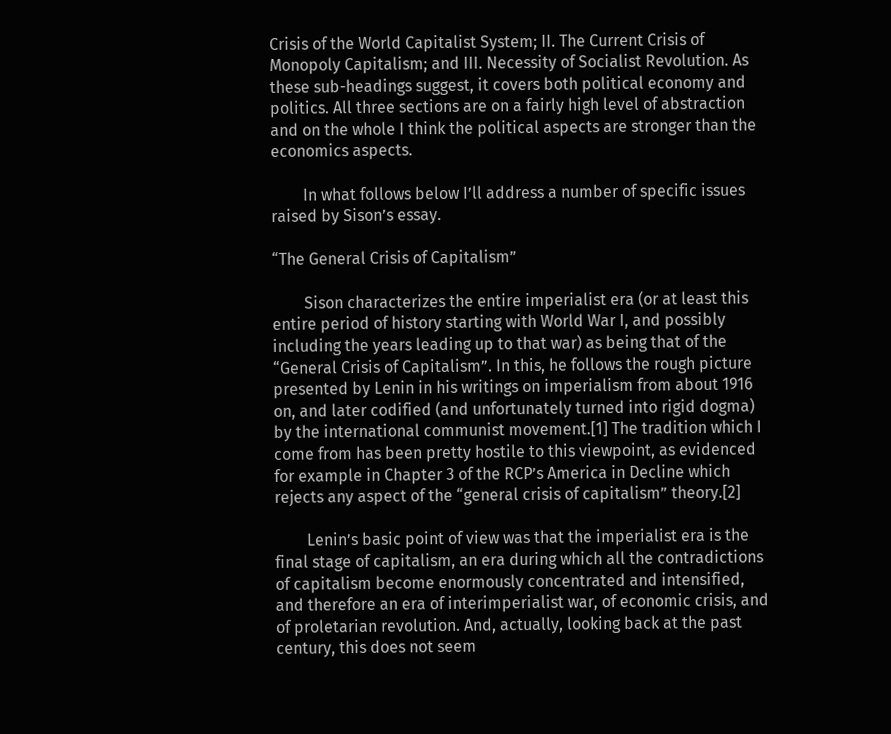Crisis of the World Capitalist System; II. The Current Crisis of Monopoly Capitalism; and III. Necessity of Socialist Revolution. As these sub-headings suggest, it covers both political economy and politics. All three sections are on a fairly high level of abstraction and on the whole I think the political aspects are stronger than the economics aspects.

        In what follows below I’ll address a number of specific issues raised by Sison’s essay.

“The General Crisis of Capitalism”

        Sison characterizes the entire imperialist era (or at least this entire period of history starting with World War I, and possibly including the years leading up to that war) as being that of the “General Crisis of Capitalism”. In this, he follows the rough picture presented by Lenin in his writings on imperialism from about 1916 on, and later codified (and unfortunately turned into rigid dogma) by the international communist movement.[1] The tradition which I come from has been pretty hostile to this viewpoint, as evidenced for example in Chapter 3 of the RCP’s America in Decline which rejects any aspect of the “general crisis of capitalism” theory.[2]

        Lenin’s basic point of view was that the imperialist era is the final stage of capitalism, an era during which all the contradictions of capitalism become enormously concentrated and intensified, and therefore an era of interimperialist war, of economic crisis, and of proletarian revolution. And, actually, looking back at the past century, this does not seem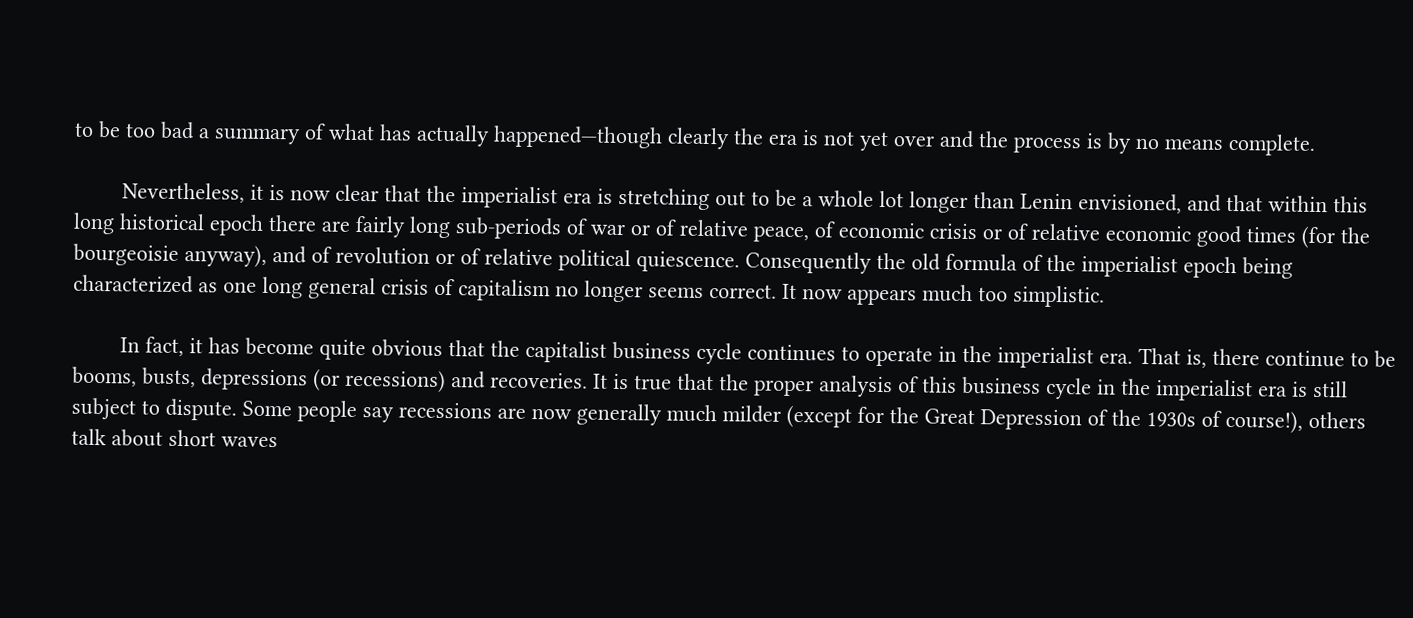to be too bad a summary of what has actually happened—though clearly the era is not yet over and the process is by no means complete.

        Nevertheless, it is now clear that the imperialist era is stretching out to be a whole lot longer than Lenin envisioned, and that within this long historical epoch there are fairly long sub-periods of war or of relative peace, of economic crisis or of relative economic good times (for the bourgeoisie anyway), and of revolution or of relative political quiescence. Consequently the old formula of the imperialist epoch being characterized as one long general crisis of capitalism no longer seems correct. It now appears much too simplistic.

        In fact, it has become quite obvious that the capitalist business cycle continues to operate in the imperialist era. That is, there continue to be booms, busts, depressions (or recessions) and recoveries. It is true that the proper analysis of this business cycle in the imperialist era is still subject to dispute. Some people say recessions are now generally much milder (except for the Great Depression of the 1930s of course!), others talk about short waves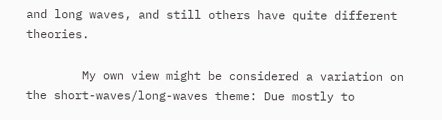and long waves, and still others have quite different theories.

        My own view might be considered a variation on the short-waves/long-waves theme: Due mostly to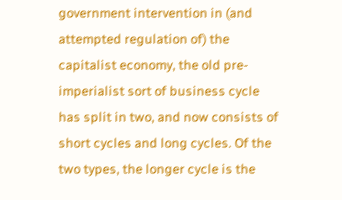government intervention in (and attempted regulation of) the capitalist economy, the old pre-imperialist sort of business cycle has split in two, and now consists of short cycles and long cycles. Of the two types, the longer cycle is the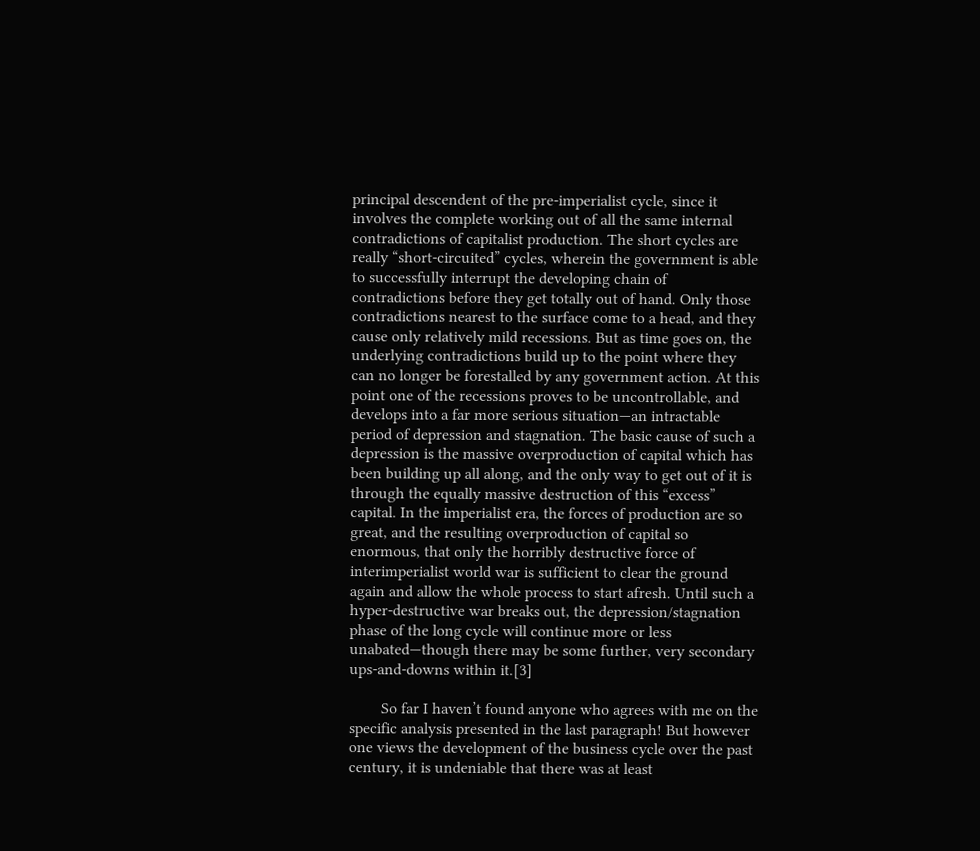principal descendent of the pre-imperialist cycle, since it involves the complete working out of all the same internal contradictions of capitalist production. The short cycles are really “short-circuited” cycles, wherein the government is able to successfully interrupt the developing chain of contradictions before they get totally out of hand. Only those contradictions nearest to the surface come to a head, and they cause only relatively mild recessions. But as time goes on, the underlying contradictions build up to the point where they can no longer be forestalled by any government action. At this point one of the recessions proves to be uncontrollable, and develops into a far more serious situation—an intractable period of depression and stagnation. The basic cause of such a depression is the massive overproduction of capital which has been building up all along, and the only way to get out of it is through the equally massive destruction of this “excess” capital. In the imperialist era, the forces of production are so great, and the resulting overproduction of capital so enormous, that only the horribly destructive force of interimperialist world war is sufficient to clear the ground again and allow the whole process to start afresh. Until such a hyper-destructive war breaks out, the depression/stagnation phase of the long cycle will continue more or less unabated—though there may be some further, very secondary ups-and-downs within it.[3]

        So far I haven’t found anyone who agrees with me on the specific analysis presented in the last paragraph! But however one views the development of the business cycle over the past century, it is undeniable that there was at least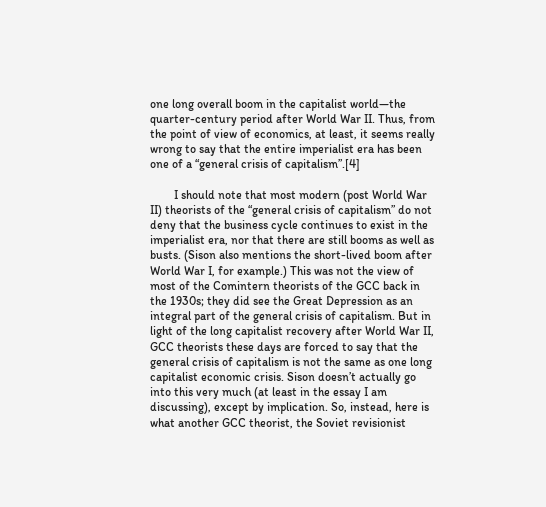one long overall boom in the capitalist world—the quarter-century period after World War II. Thus, from the point of view of economics, at least, it seems really wrong to say that the entire imperialist era has been one of a “general crisis of capitalism”.[4]

        I should note that most modern (post World War II) theorists of the “general crisis of capitalism” do not deny that the business cycle continues to exist in the imperialist era, nor that there are still booms as well as busts. (Sison also mentions the short-lived boom after World War I, for example.) This was not the view of most of the Comintern theorists of the GCC back in the 1930s; they did see the Great Depression as an integral part of the general crisis of capitalism. But in light of the long capitalist recovery after World War II, GCC theorists these days are forced to say that the general crisis of capitalism is not the same as one long capitalist economic crisis. Sison doesn’t actually go into this very much (at least in the essay I am discussing), except by implication. So, instead, here is what another GCC theorist, the Soviet revisionist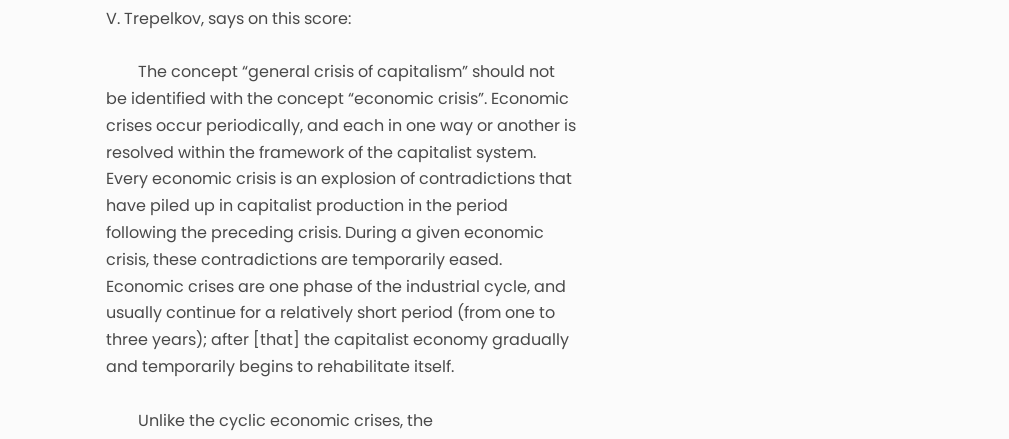V. Trepelkov, says on this score:

        The concept “general crisis of capitalism” should not be identified with the concept “economic crisis”. Economic crises occur periodically, and each in one way or another is resolved within the framework of the capitalist system. Every economic crisis is an explosion of contradictions that have piled up in capitalist production in the period following the preceding crisis. During a given economic crisis, these contradictions are temporarily eased. Economic crises are one phase of the industrial cycle, and usually continue for a relatively short period (from one to three years); after [that] the capitalist economy gradually and temporarily begins to rehabilitate itself.

        Unlike the cyclic economic crises, the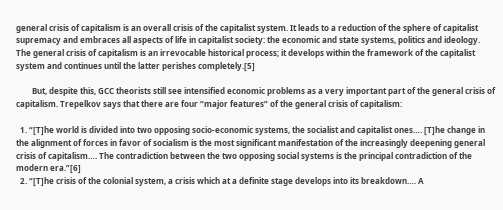general crisis of capitalism is an overall crisis of the capitalist system. It leads to a reduction of the sphere of capitalist supremacy and embraces all aspects of life in capitalist society: the economic and state systems, politics and ideology. The general crisis of capitalism is an irrevocable historical process; it develops within the framework of the capitalist system and continues until the latter perishes completely.[5]

        But, despite this, GCC theorists still see intensified economic problems as a very important part of the general crisis of capitalism. Trepelkov says that there are four “major features” of the general crisis of capitalism:

  1. “[T]he world is divided into two opposing socio-economic systems, the socialist and capitalist ones…. [T]he change in the alignment of forces in favor of socialism is the most significant manifestation of the increasingly deepening general crisis of capitalism…. The contradiction between the two opposing social systems is the principal contradiction of the modern era.”[6]
  2. “[T]he crisis of the colonial system, a crisis which at a definite stage develops into its breakdown…. A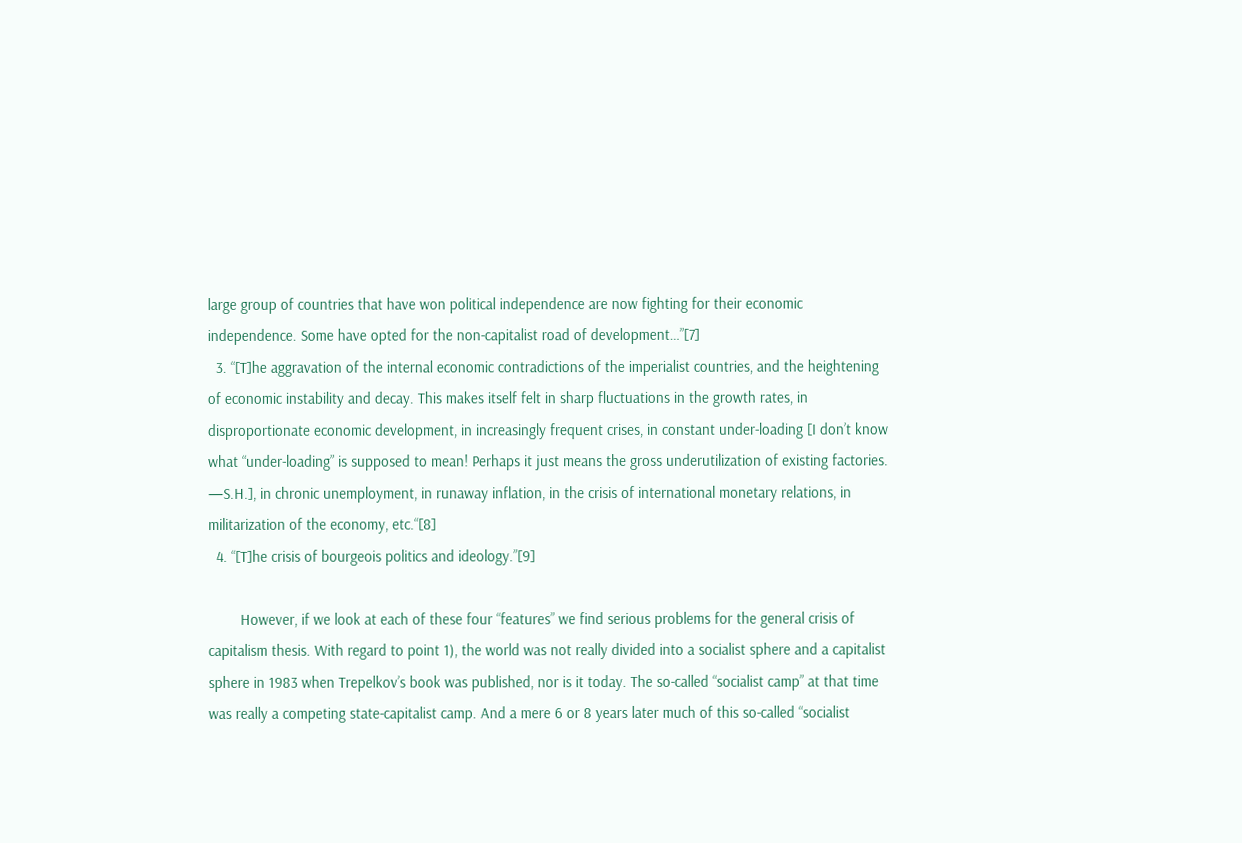large group of countries that have won political independence are now fighting for their economic independence. Some have opted for the non-capitalist road of development…”[7]
  3. “[T]he aggravation of the internal economic contradictions of the imperialist countries, and the heightening of economic instability and decay. This makes itself felt in sharp fluctuations in the growth rates, in disproportionate economic development, in increasingly frequent crises, in constant under-loading [I don’t know what “under-loading” is supposed to mean! Perhaps it just means the gross underutilization of existing factories. —S.H.], in chronic unemployment, in runaway inflation, in the crisis of international monetary relations, in militarization of the economy, etc.“[8]
  4. “[T]he crisis of bourgeois politics and ideology.”[9]

        However, if we look at each of these four “features” we find serious problems for the general crisis of capitalism thesis. With regard to point 1), the world was not really divided into a socialist sphere and a capitalist sphere in 1983 when Trepelkov’s book was published, nor is it today. The so-called “socialist camp” at that time was really a competing state-capitalist camp. And a mere 6 or 8 years later much of this so-called “socialist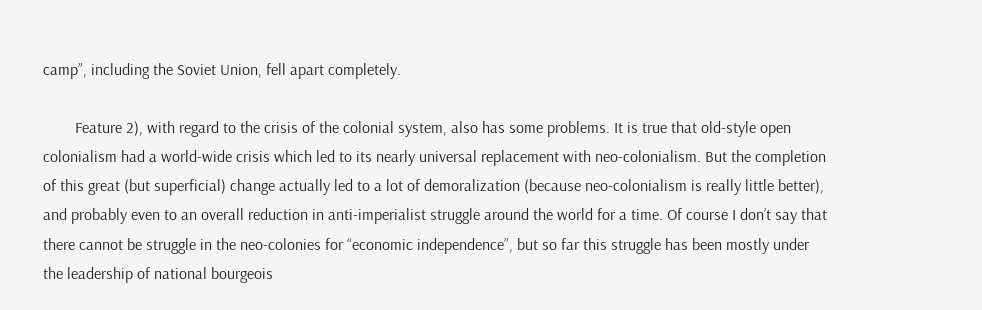camp”, including the Soviet Union, fell apart completely.

        Feature 2), with regard to the crisis of the colonial system, also has some problems. It is true that old-style open colonialism had a world-wide crisis which led to its nearly universal replacement with neo-colonialism. But the completion of this great (but superficial) change actually led to a lot of demoralization (because neo-colonialism is really little better), and probably even to an overall reduction in anti-imperialist struggle around the world for a time. Of course I don’t say that there cannot be struggle in the neo-colonies for “economic independence”, but so far this struggle has been mostly under the leadership of national bourgeois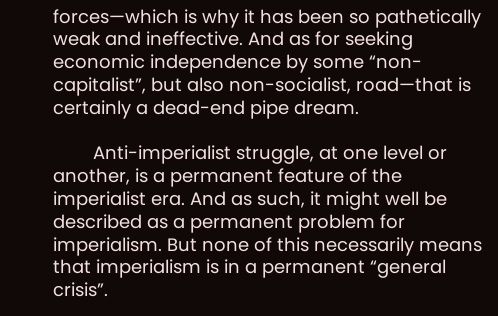forces—which is why it has been so pathetically weak and ineffective. And as for seeking economic independence by some “non-capitalist”, but also non-socialist, road—that is certainly a dead-end pipe dream.

        Anti-imperialist struggle, at one level or another, is a permanent feature of the imperialist era. And as such, it might well be described as a permanent problem for imperialism. But none of this necessarily means that imperialism is in a permanent “general crisis”.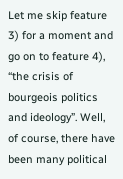Let me skip feature 3) for a moment and go on to feature 4), “the crisis of bourgeois politics and ideology”. Well, of course, there have been many political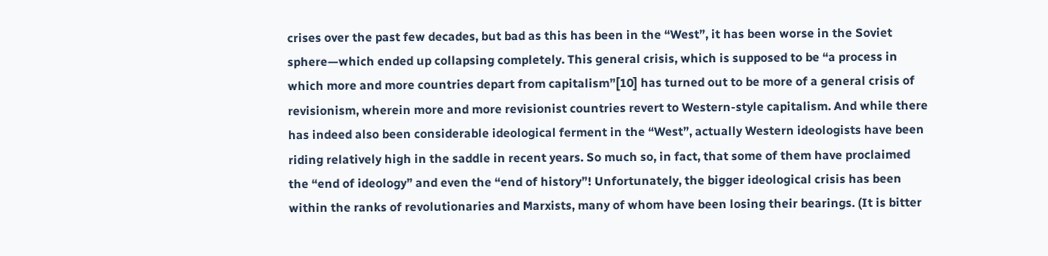crises over the past few decades, but bad as this has been in the “West”, it has been worse in the Soviet sphere—which ended up collapsing completely. This general crisis, which is supposed to be “a process in which more and more countries depart from capitalism”[10] has turned out to be more of a general crisis of revisionism, wherein more and more revisionist countries revert to Western-style capitalism. And while there has indeed also been considerable ideological ferment in the “West”, actually Western ideologists have been riding relatively high in the saddle in recent years. So much so, in fact, that some of them have proclaimed the “end of ideology” and even the “end of history”! Unfortunately, the bigger ideological crisis has been within the ranks of revolutionaries and Marxists, many of whom have been losing their bearings. (It is bitter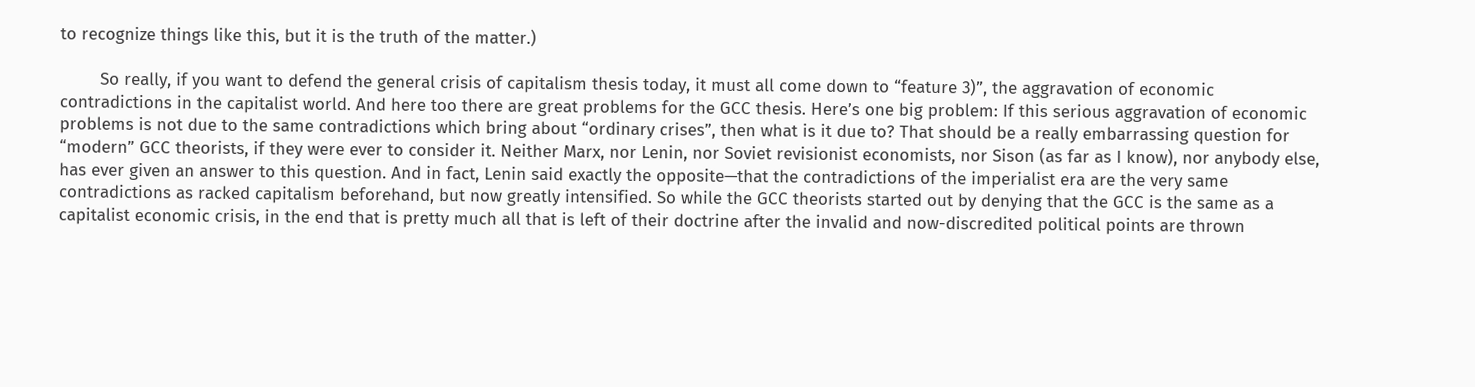to recognize things like this, but it is the truth of the matter.)

        So really, if you want to defend the general crisis of capitalism thesis today, it must all come down to “feature 3)”, the aggravation of economic contradictions in the capitalist world. And here too there are great problems for the GCC thesis. Here’s one big problem: If this serious aggravation of economic problems is not due to the same contradictions which bring about “ordinary crises”, then what is it due to? That should be a really embarrassing question for “modern” GCC theorists, if they were ever to consider it. Neither Marx, nor Lenin, nor Soviet revisionist economists, nor Sison (as far as I know), nor anybody else, has ever given an answer to this question. And in fact, Lenin said exactly the opposite—that the contradictions of the imperialist era are the very same contradictions as racked capitalism beforehand, but now greatly intensified. So while the GCC theorists started out by denying that the GCC is the same as a capitalist economic crisis, in the end that is pretty much all that is left of their doctrine after the invalid and now-discredited political points are thrown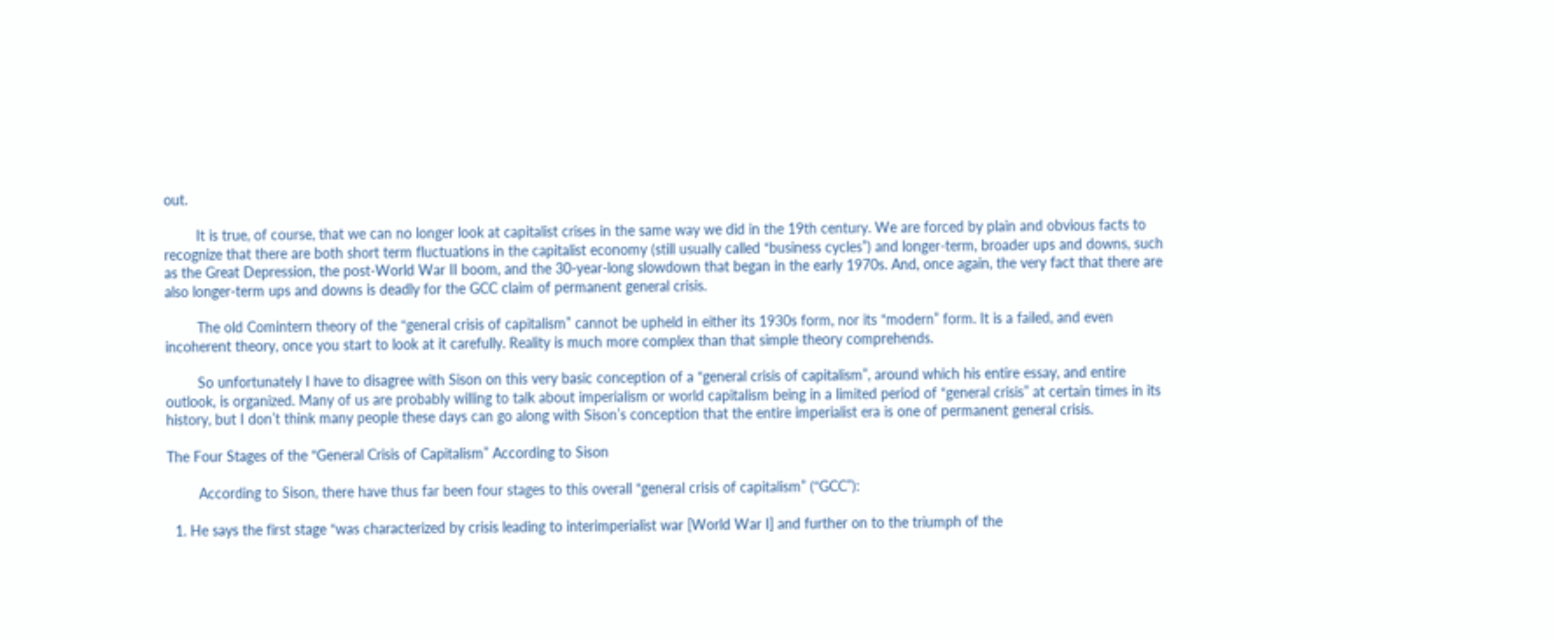out.

        It is true, of course, that we can no longer look at capitalist crises in the same way we did in the 19th century. We are forced by plain and obvious facts to recognize that there are both short term fluctuations in the capitalist economy (still usually called “business cycles”) and longer-term, broader ups and downs, such as the Great Depression, the post-World War II boom, and the 30-year-long slowdown that began in the early 1970s. And, once again, the very fact that there are also longer-term ups and downs is deadly for the GCC claim of permanent general crisis.

        The old Comintern theory of the “general crisis of capitalism” cannot be upheld in either its 1930s form, nor its “modern” form. It is a failed, and even incoherent theory, once you start to look at it carefully. Reality is much more complex than that simple theory comprehends.

        So unfortunately I have to disagree with Sison on this very basic conception of a “general crisis of capitalism”, around which his entire essay, and entire outlook, is organized. Many of us are probably willing to talk about imperialism or world capitalism being in a limited period of “general crisis” at certain times in its history, but I don’t think many people these days can go along with Sison’s conception that the entire imperialist era is one of permanent general crisis.

The Four Stages of the “General Crisis of Capitalism” According to Sison

        According to Sison, there have thus far been four stages to this overall “general crisis of capitalism” (“GCC”):

  1. He says the first stage “was characterized by crisis leading to interimperialist war [World War I] and further on to the triumph of the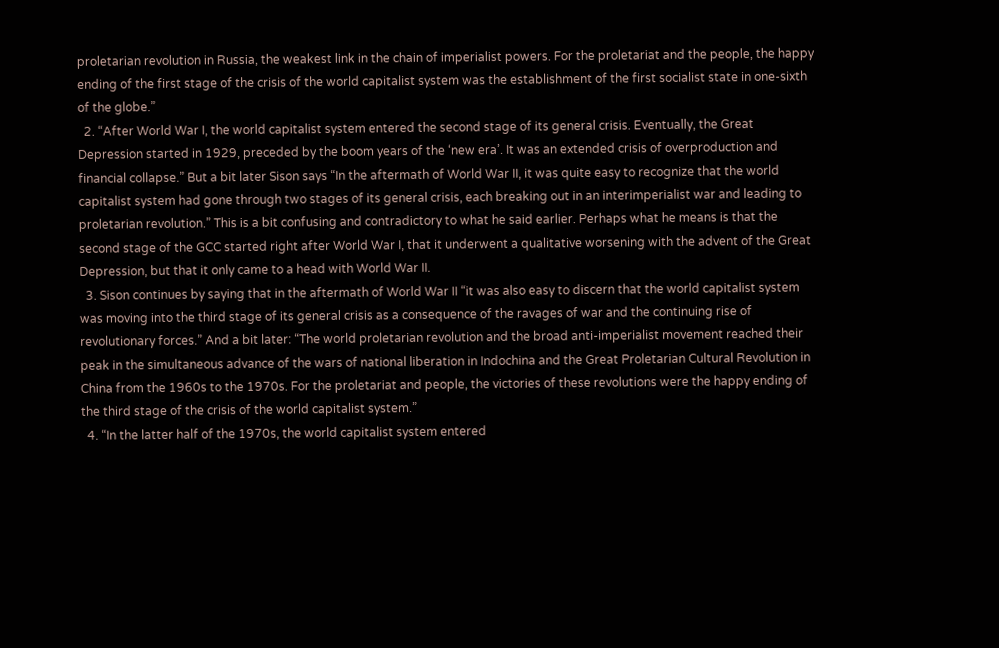proletarian revolution in Russia, the weakest link in the chain of imperialist powers. For the proletariat and the people, the happy ending of the first stage of the crisis of the world capitalist system was the establishment of the first socialist state in one-sixth of the globe.”
  2. “After World War I, the world capitalist system entered the second stage of its general crisis. Eventually, the Great Depression started in 1929, preceded by the boom years of the ‘new era’. It was an extended crisis of overproduction and financial collapse.” But a bit later Sison says “In the aftermath of World War II, it was quite easy to recognize that the world capitalist system had gone through two stages of its general crisis, each breaking out in an interimperialist war and leading to proletarian revolution.” This is a bit confusing and contradictory to what he said earlier. Perhaps what he means is that the second stage of the GCC started right after World War I, that it underwent a qualitative worsening with the advent of the Great Depression, but that it only came to a head with World War II.
  3. Sison continues by saying that in the aftermath of World War II “it was also easy to discern that the world capitalist system was moving into the third stage of its general crisis as a consequence of the ravages of war and the continuing rise of revolutionary forces.” And a bit later: “The world proletarian revolution and the broad anti-imperialist movement reached their peak in the simultaneous advance of the wars of national liberation in Indochina and the Great Proletarian Cultural Revolution in China from the 1960s to the 1970s. For the proletariat and people, the victories of these revolutions were the happy ending of the third stage of the crisis of the world capitalist system.”
  4. “In the latter half of the 1970s, the world capitalist system entered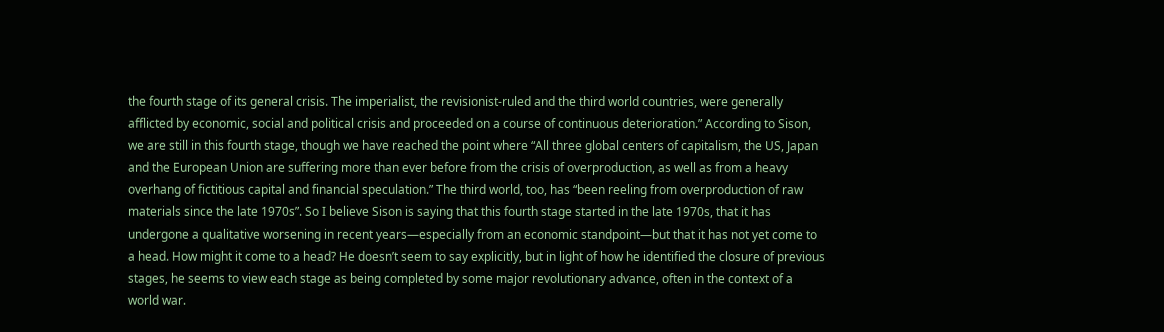the fourth stage of its general crisis. The imperialist, the revisionist-ruled and the third world countries, were generally afflicted by economic, social and political crisis and proceeded on a course of continuous deterioration.” According to Sison, we are still in this fourth stage, though we have reached the point where “All three global centers of capitalism, the US, Japan and the European Union are suffering more than ever before from the crisis of overproduction, as well as from a heavy overhang of fictitious capital and financial speculation.” The third world, too, has “been reeling from overproduction of raw materials since the late 1970s”. So I believe Sison is saying that this fourth stage started in the late 1970s, that it has undergone a qualitative worsening in recent years—especially from an economic standpoint—but that it has not yet come to a head. How might it come to a head? He doesn’t seem to say explicitly, but in light of how he identified the closure of previous stages, he seems to view each stage as being completed by some major revolutionary advance, often in the context of a world war.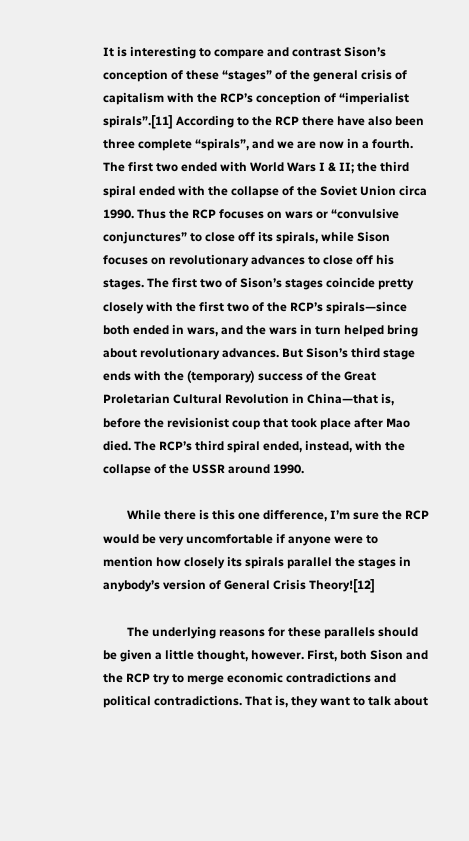It is interesting to compare and contrast Sison’s conception of these “stages” of the general crisis of capitalism with the RCP’s conception of “imperialist spirals”.[11] According to the RCP there have also been three complete “spirals”, and we are now in a fourth. The first two ended with World Wars I & II; the third spiral ended with the collapse of the Soviet Union circa 1990. Thus the RCP focuses on wars or “convulsive conjunctures” to close off its spirals, while Sison focuses on revolutionary advances to close off his stages. The first two of Sison’s stages coincide pretty closely with the first two of the RCP’s spirals—since both ended in wars, and the wars in turn helped bring about revolutionary advances. But Sison’s third stage ends with the (temporary) success of the Great Proletarian Cultural Revolution in China—that is, before the revisionist coup that took place after Mao died. The RCP’s third spiral ended, instead, with the collapse of the USSR around 1990.

        While there is this one difference, I’m sure the RCP would be very uncomfortable if anyone were to mention how closely its spirals parallel the stages in anybody’s version of General Crisis Theory![12]

        The underlying reasons for these parallels should be given a little thought, however. First, both Sison and the RCP try to merge economic contradictions and political contradictions. That is, they want to talk about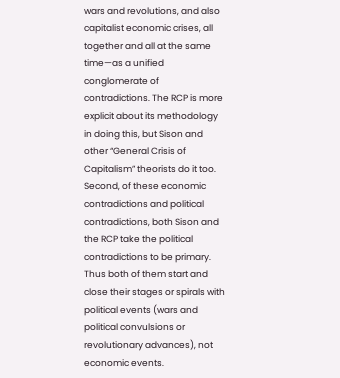wars and revolutions, and also capitalist economic crises, all together and all at the same time—as a unified conglomerate of contradictions. The RCP is more explicit about its methodology in doing this, but Sison and other “General Crisis of Capitalism” theorists do it too. Second, of these economic contradictions and political contradictions, both Sison and the RCP take the political contradictions to be primary. Thus both of them start and close their stages or spirals with political events (wars and political convulsions or revolutionary advances), not economic events.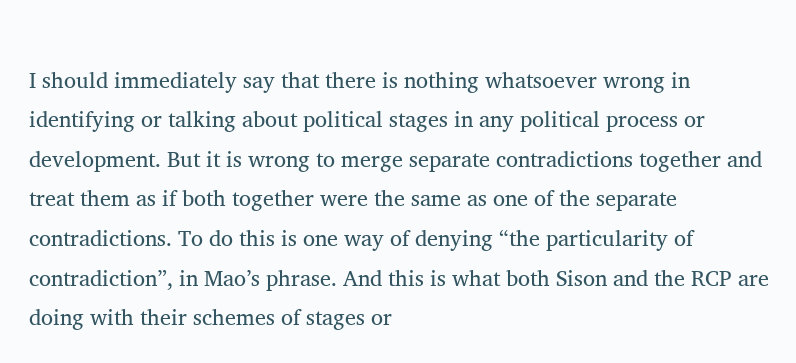I should immediately say that there is nothing whatsoever wrong in identifying or talking about political stages in any political process or development. But it is wrong to merge separate contradictions together and treat them as if both together were the same as one of the separate contradictions. To do this is one way of denying “the particularity of contradiction”, in Mao’s phrase. And this is what both Sison and the RCP are doing with their schemes of stages or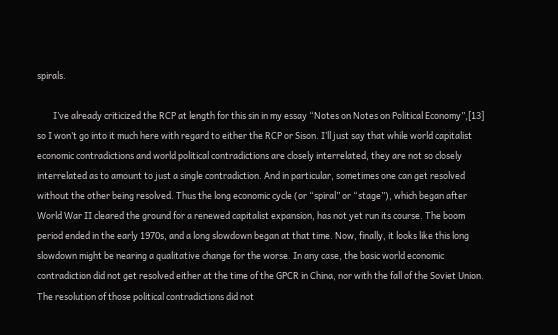spirals.

        I’ve already criticized the RCP at length for this sin in my essay “Notes on Notes on Political Economy”,[13] so I won’t go into it much here with regard to either the RCP or Sison. I’ll just say that while world capitalist economic contradictions and world political contradictions are closely interrelated, they are not so closely interrelated as to amount to just a single contradiction. And in particular, sometimes one can get resolved without the other being resolved. Thus the long economic cycle (or “spiral” or “stage”), which began after World War II cleared the ground for a renewed capitalist expansion, has not yet run its course. The boom period ended in the early 1970s, and a long slowdown began at that time. Now, finally, it looks like this long slowdown might be nearing a qualitative change for the worse. In any case, the basic world economic contradiction did not get resolved either at the time of the GPCR in China, nor with the fall of the Soviet Union. The resolution of those political contradictions did not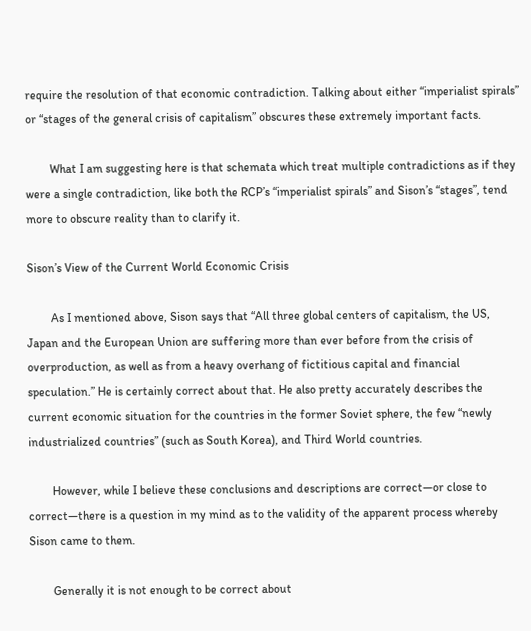require the resolution of that economic contradiction. Talking about either “imperialist spirals” or “stages of the general crisis of capitalism” obscures these extremely important facts.

        What I am suggesting here is that schemata which treat multiple contradictions as if they were a single contradiction, like both the RCP’s “imperialist spirals” and Sison’s “stages”, tend more to obscure reality than to clarify it.

Sison’s View of the Current World Economic Crisis

        As I mentioned above, Sison says that “All three global centers of capitalism, the US, Japan and the European Union are suffering more than ever before from the crisis of overproduction, as well as from a heavy overhang of fictitious capital and financial speculation.” He is certainly correct about that. He also pretty accurately describes the current economic situation for the countries in the former Soviet sphere, the few “newly industrialized countries” (such as South Korea), and Third World countries.

        However, while I believe these conclusions and descriptions are correct—or close to correct—there is a question in my mind as to the validity of the apparent process whereby Sison came to them.

        Generally it is not enough to be correct about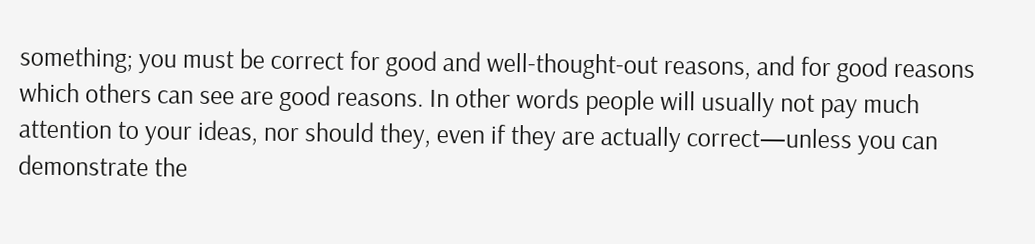something; you must be correct for good and well-thought-out reasons, and for good reasons which others can see are good reasons. In other words people will usually not pay much attention to your ideas, nor should they, even if they are actually correct—unless you can demonstrate the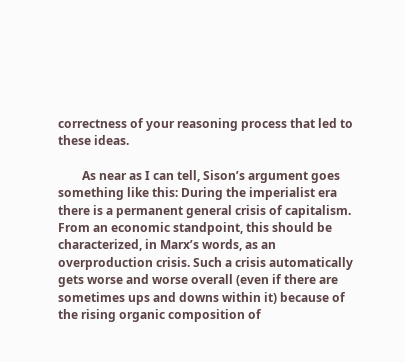correctness of your reasoning process that led to these ideas.

        As near as I can tell, Sison’s argument goes something like this: During the imperialist era there is a permanent general crisis of capitalism. From an economic standpoint, this should be characterized, in Marx’s words, as an overproduction crisis. Such a crisis automatically gets worse and worse overall (even if there are sometimes ups and downs within it) because of the rising organic composition of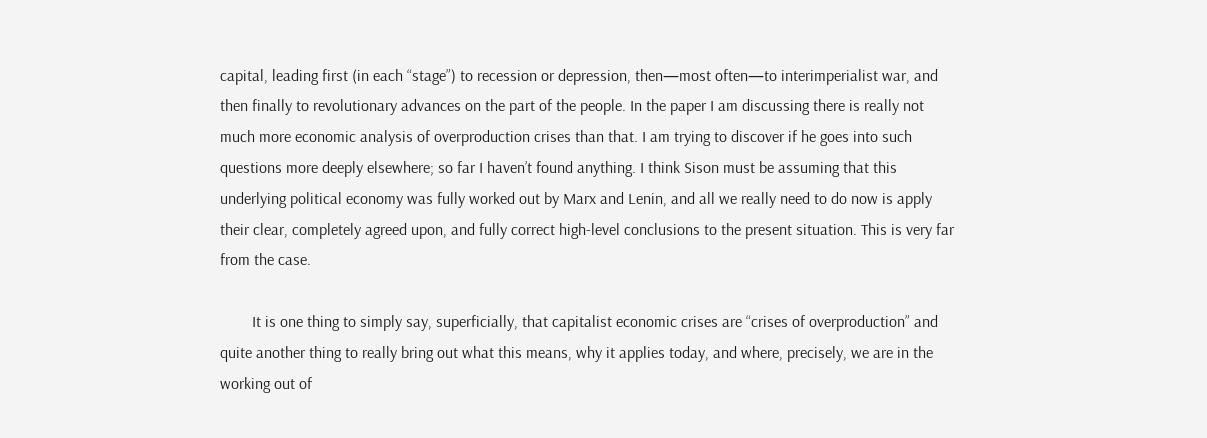capital, leading first (in each “stage”) to recession or depression, then—most often—to interimperialist war, and then finally to revolutionary advances on the part of the people. In the paper I am discussing there is really not much more economic analysis of overproduction crises than that. I am trying to discover if he goes into such questions more deeply elsewhere; so far I haven’t found anything. I think Sison must be assuming that this underlying political economy was fully worked out by Marx and Lenin, and all we really need to do now is apply their clear, completely agreed upon, and fully correct high-level conclusions to the present situation. This is very far from the case.

        It is one thing to simply say, superficially, that capitalist economic crises are “crises of overproduction” and quite another thing to really bring out what this means, why it applies today, and where, precisely, we are in the working out of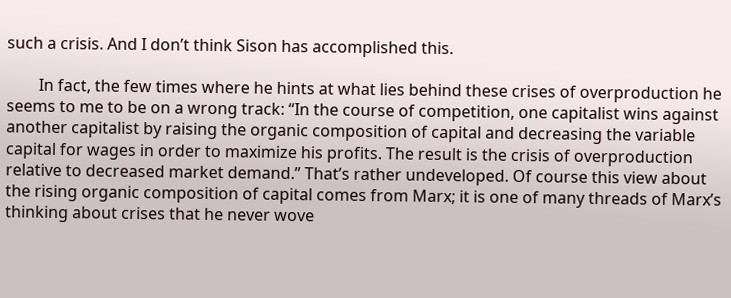such a crisis. And I don’t think Sison has accomplished this.

        In fact, the few times where he hints at what lies behind these crises of overproduction he seems to me to be on a wrong track: “In the course of competition, one capitalist wins against another capitalist by raising the organic composition of capital and decreasing the variable capital for wages in order to maximize his profits. The result is the crisis of overproduction relative to decreased market demand.” That’s rather undeveloped. Of course this view about the rising organic composition of capital comes from Marx; it is one of many threads of Marx’s thinking about crises that he never wove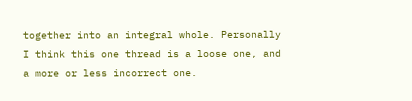together into an integral whole. Personally I think this one thread is a loose one, and a more or less incorrect one.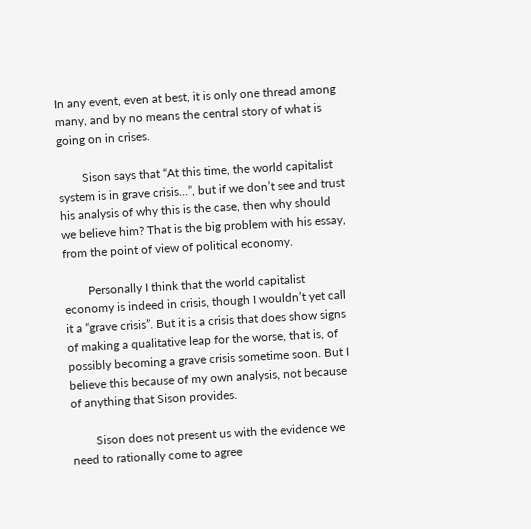In any event, even at best, it is only one thread among many, and by no means the central story of what is going on in crises.

        Sison says that “At this time, the world capitalist system is in grave crisis…”, but if we don’t see and trust his analysis of why this is the case, then why should we believe him? That is the big problem with his essay, from the point of view of political economy.

        Personally I think that the world capitalist economy is indeed in crisis, though I wouldn’t yet call it a “grave crisis”. But it is a crisis that does show signs of making a qualitative leap for the worse, that is, of possibly becoming a grave crisis sometime soon. But I believe this because of my own analysis, not because of anything that Sison provides.

        Sison does not present us with the evidence we need to rationally come to agree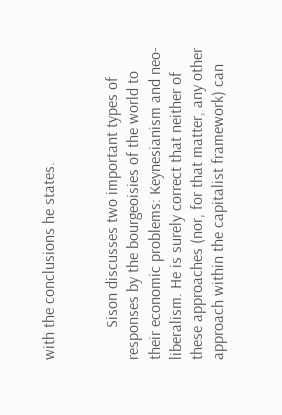with the conclusions he states.


        Sison discusses two important types of responses by the bourgeoisies of the world to their economic problems: Keynesianism and neo-liberalism. He is surely correct that neither of these approaches (nor, for that matter, any other approach within the capitalist framework) can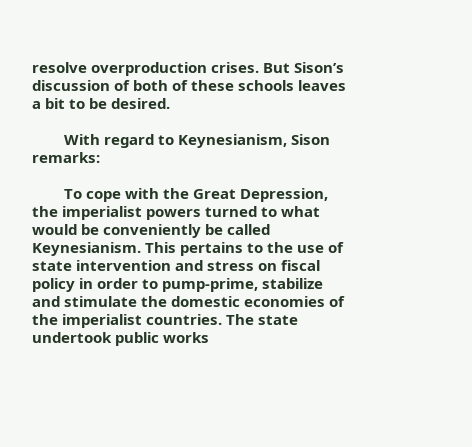resolve overproduction crises. But Sison’s discussion of both of these schools leaves a bit to be desired.

        With regard to Keynesianism, Sison remarks:

        To cope with the Great Depression, the imperialist powers turned to what would be conveniently be called Keynesianism. This pertains to the use of state intervention and stress on fiscal policy in order to pump-prime, stabilize and stimulate the domestic economies of the imperialist countries. The state undertook public works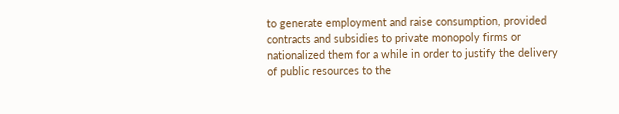to generate employment and raise consumption, provided contracts and subsidies to private monopoly firms or nationalized them for a while in order to justify the delivery of public resources to the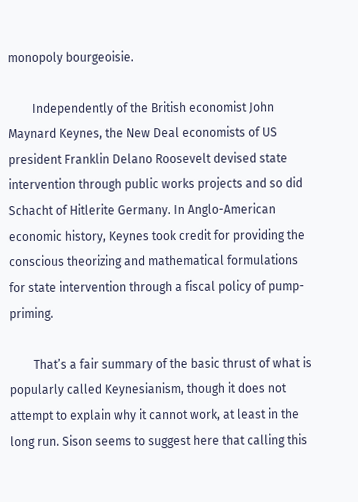monopoly bourgeoisie.

        Independently of the British economist John Maynard Keynes, the New Deal economists of US president Franklin Delano Roosevelt devised state intervention through public works projects and so did Schacht of Hitlerite Germany. In Anglo-American economic history, Keynes took credit for providing the conscious theorizing and mathematical formulations for state intervention through a fiscal policy of pump-priming.

        That’s a fair summary of the basic thrust of what is popularly called Keynesianism, though it does not attempt to explain why it cannot work, at least in the long run. Sison seems to suggest here that calling this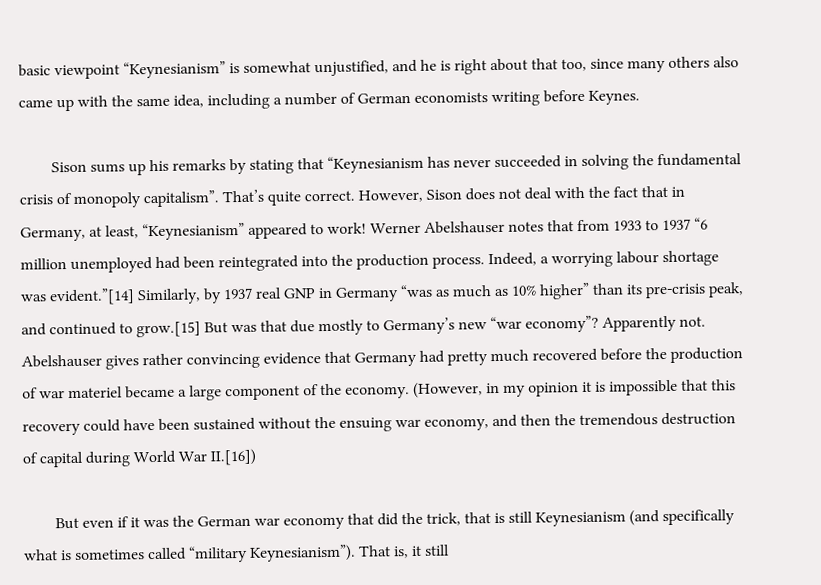basic viewpoint “Keynesianism” is somewhat unjustified, and he is right about that too, since many others also came up with the same idea, including a number of German economists writing before Keynes.

        Sison sums up his remarks by stating that “Keynesianism has never succeeded in solving the fundamental crisis of monopoly capitalism”. That’s quite correct. However, Sison does not deal with the fact that in Germany, at least, “Keynesianism” appeared to work! Werner Abelshauser notes that from 1933 to 1937 “6 million unemployed had been reintegrated into the production process. Indeed, a worrying labour shortage was evident.”[14] Similarly, by 1937 real GNP in Germany “was as much as 10% higher” than its pre-crisis peak, and continued to grow.[15] But was that due mostly to Germany’s new “war economy”? Apparently not. Abelshauser gives rather convincing evidence that Germany had pretty much recovered before the production of war materiel became a large component of the economy. (However, in my opinion it is impossible that this recovery could have been sustained without the ensuing war economy, and then the tremendous destruction of capital during World War II.[16])

        But even if it was the German war economy that did the trick, that is still Keynesianism (and specifically what is sometimes called “military Keynesianism”). That is, it still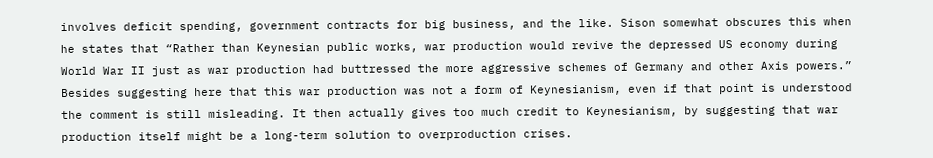involves deficit spending, government contracts for big business, and the like. Sison somewhat obscures this when he states that “Rather than Keynesian public works, war production would revive the depressed US economy during World War II just as war production had buttressed the more aggressive schemes of Germany and other Axis powers.” Besides suggesting here that this war production was not a form of Keynesianism, even if that point is understood the comment is still misleading. It then actually gives too much credit to Keynesianism, by suggesting that war production itself might be a long-term solution to overproduction crises.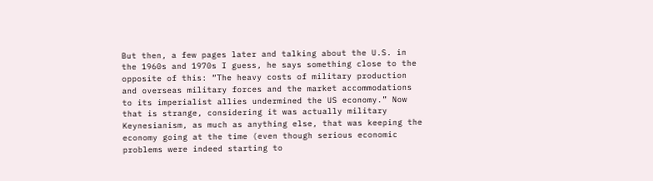But then, a few pages later and talking about the U.S. in the 1960s and 1970s I guess, he says something close to the opposite of this: “The heavy costs of military production and overseas military forces and the market accommodations to its imperialist allies undermined the US economy.” Now that is strange, considering it was actually military Keynesianism, as much as anything else, that was keeping the economy going at the time (even though serious economic problems were indeed starting to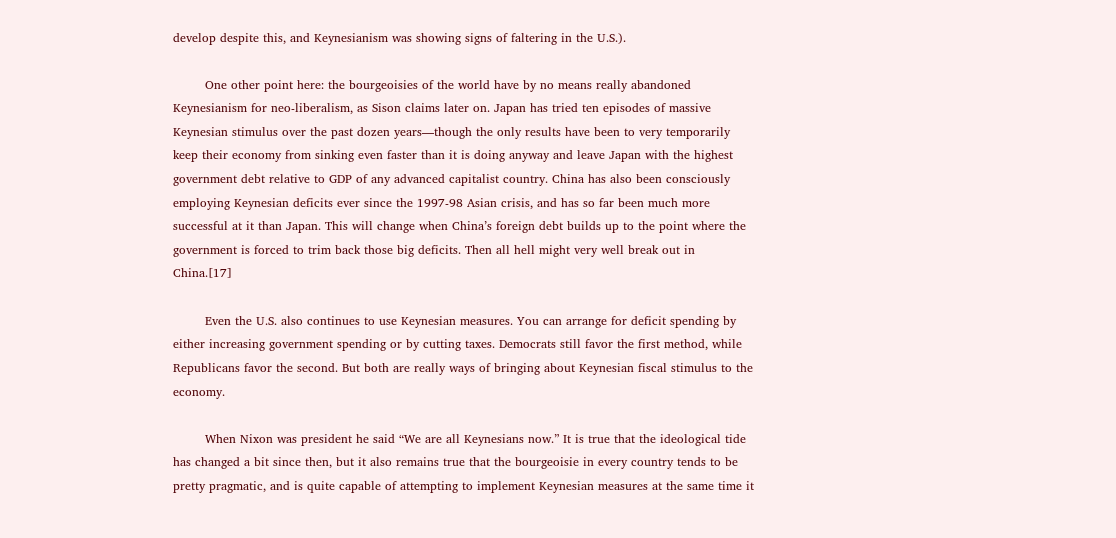develop despite this, and Keynesianism was showing signs of faltering in the U.S.).

        One other point here: the bourgeoisies of the world have by no means really abandoned Keynesianism for neo-liberalism, as Sison claims later on. Japan has tried ten episodes of massive Keynesian stimulus over the past dozen years—though the only results have been to very temporarily keep their economy from sinking even faster than it is doing anyway and leave Japan with the highest government debt relative to GDP of any advanced capitalist country. China has also been consciously employing Keynesian deficits ever since the 1997-98 Asian crisis, and has so far been much more successful at it than Japan. This will change when China’s foreign debt builds up to the point where the government is forced to trim back those big deficits. Then all hell might very well break out in China.[17]

        Even the U.S. also continues to use Keynesian measures. You can arrange for deficit spending by either increasing government spending or by cutting taxes. Democrats still favor the first method, while Republicans favor the second. But both are really ways of bringing about Keynesian fiscal stimulus to the economy.

        When Nixon was president he said “We are all Keynesians now.” It is true that the ideological tide has changed a bit since then, but it also remains true that the bourgeoisie in every country tends to be pretty pragmatic, and is quite capable of attempting to implement Keynesian measures at the same time it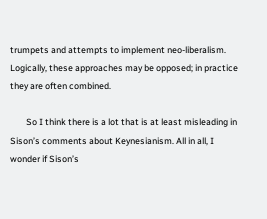trumpets and attempts to implement neo-liberalism. Logically, these approaches may be opposed; in practice they are often combined.

        So I think there is a lot that is at least misleading in Sison’s comments about Keynesianism. All in all, I wonder if Sison’s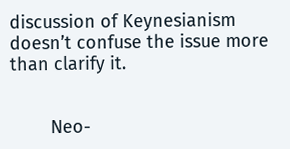discussion of Keynesianism doesn’t confuse the issue more than clarify it.


        Neo-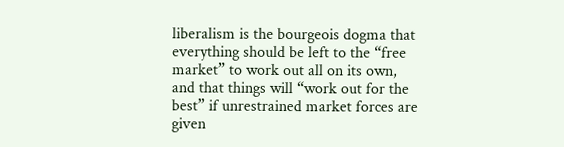liberalism is the bourgeois dogma that everything should be left to the “free market” to work out all on its own, and that things will “work out for the best” if unrestrained market forces are given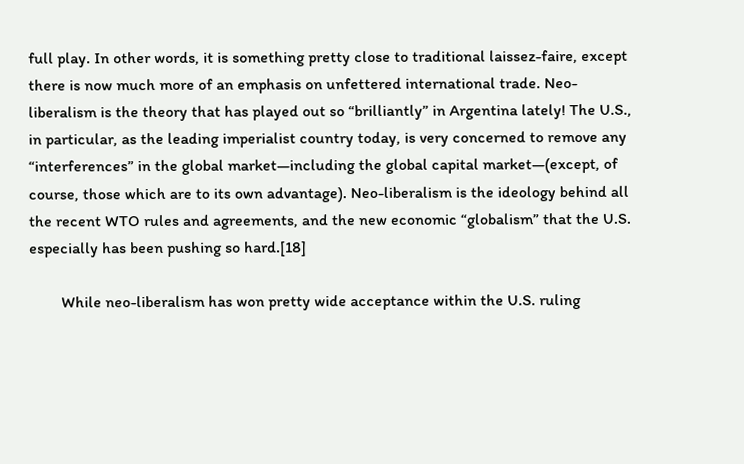full play. In other words, it is something pretty close to traditional laissez-faire, except there is now much more of an emphasis on unfettered international trade. Neo-liberalism is the theory that has played out so “brilliantly” in Argentina lately! The U.S., in particular, as the leading imperialist country today, is very concerned to remove any “interferences” in the global market—including the global capital market—(except, of course, those which are to its own advantage). Neo-liberalism is the ideology behind all the recent WTO rules and agreements, and the new economic “globalism” that the U.S. especially has been pushing so hard.[18]

        While neo-liberalism has won pretty wide acceptance within the U.S. ruling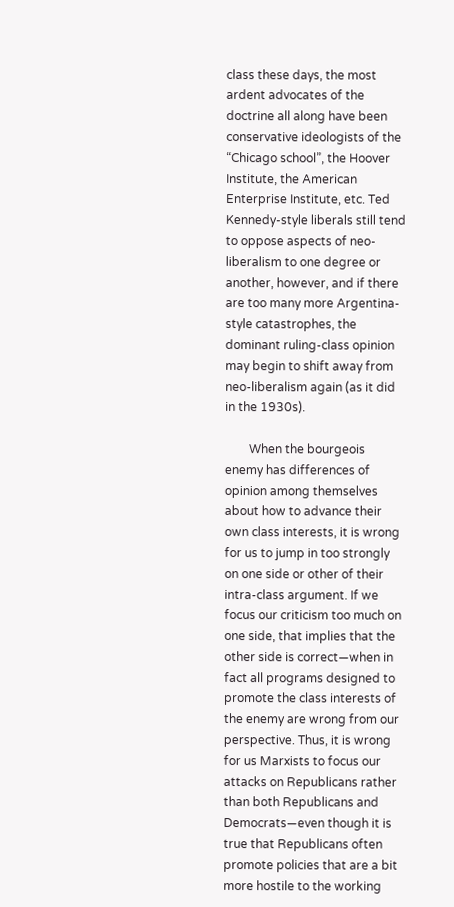class these days, the most ardent advocates of the doctrine all along have been conservative ideologists of the “Chicago school”, the Hoover Institute, the American Enterprise Institute, etc. Ted Kennedy-style liberals still tend to oppose aspects of neo-liberalism to one degree or another, however, and if there are too many more Argentina-style catastrophes, the dominant ruling-class opinion may begin to shift away from neo-liberalism again (as it did in the 1930s).

        When the bourgeois enemy has differences of opinion among themselves about how to advance their own class interests, it is wrong for us to jump in too strongly on one side or other of their intra-class argument. If we focus our criticism too much on one side, that implies that the other side is correct—when in fact all programs designed to promote the class interests of the enemy are wrong from our perspective. Thus, it is wrong for us Marxists to focus our attacks on Republicans rather than both Republicans and Democrats—even though it is true that Republicans often promote policies that are a bit more hostile to the working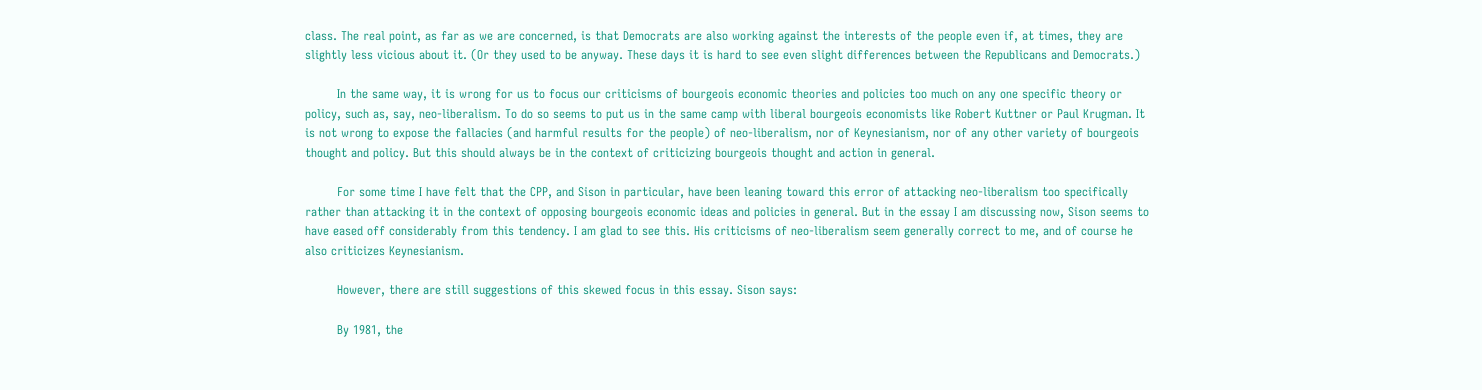class. The real point, as far as we are concerned, is that Democrats are also working against the interests of the people even if, at times, they are slightly less vicious about it. (Or they used to be anyway. These days it is hard to see even slight differences between the Republicans and Democrats.)

        In the same way, it is wrong for us to focus our criticisms of bourgeois economic theories and policies too much on any one specific theory or policy, such as, say, neo-liberalism. To do so seems to put us in the same camp with liberal bourgeois economists like Robert Kuttner or Paul Krugman. It is not wrong to expose the fallacies (and harmful results for the people) of neo-liberalism, nor of Keynesianism, nor of any other variety of bourgeois thought and policy. But this should always be in the context of criticizing bourgeois thought and action in general.

        For some time I have felt that the CPP, and Sison in particular, have been leaning toward this error of attacking neo-liberalism too specifically rather than attacking it in the context of opposing bourgeois economic ideas and policies in general. But in the essay I am discussing now, Sison seems to have eased off considerably from this tendency. I am glad to see this. His criticisms of neo-liberalism seem generally correct to me, and of course he also criticizes Keynesianism.

        However, there are still suggestions of this skewed focus in this essay. Sison says:

        By 1981, the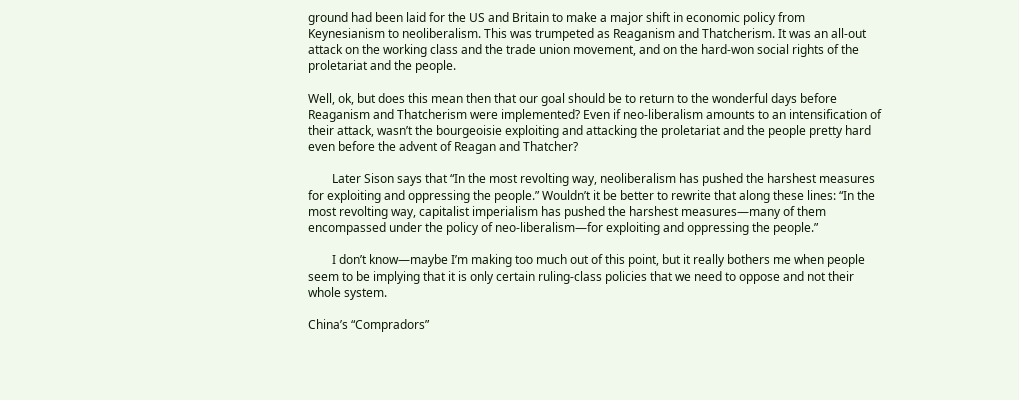ground had been laid for the US and Britain to make a major shift in economic policy from Keynesianism to neoliberalism. This was trumpeted as Reaganism and Thatcherism. It was an all-out attack on the working class and the trade union movement, and on the hard-won social rights of the proletariat and the people.

Well, ok, but does this mean then that our goal should be to return to the wonderful days before Reaganism and Thatcherism were implemented? Even if neo-liberalism amounts to an intensification of their attack, wasn’t the bourgeoisie exploiting and attacking the proletariat and the people pretty hard even before the advent of Reagan and Thatcher?

        Later Sison says that “In the most revolting way, neoliberalism has pushed the harshest measures for exploiting and oppressing the people.” Wouldn’t it be better to rewrite that along these lines: “In the most revolting way, capitalist imperialism has pushed the harshest measures—many of them encompassed under the policy of neo-liberalism—for exploiting and oppressing the people.”

        I don’t know—maybe I’m making too much out of this point, but it really bothers me when people seem to be implying that it is only certain ruling-class policies that we need to oppose and not their whole system.

China’s “Compradors”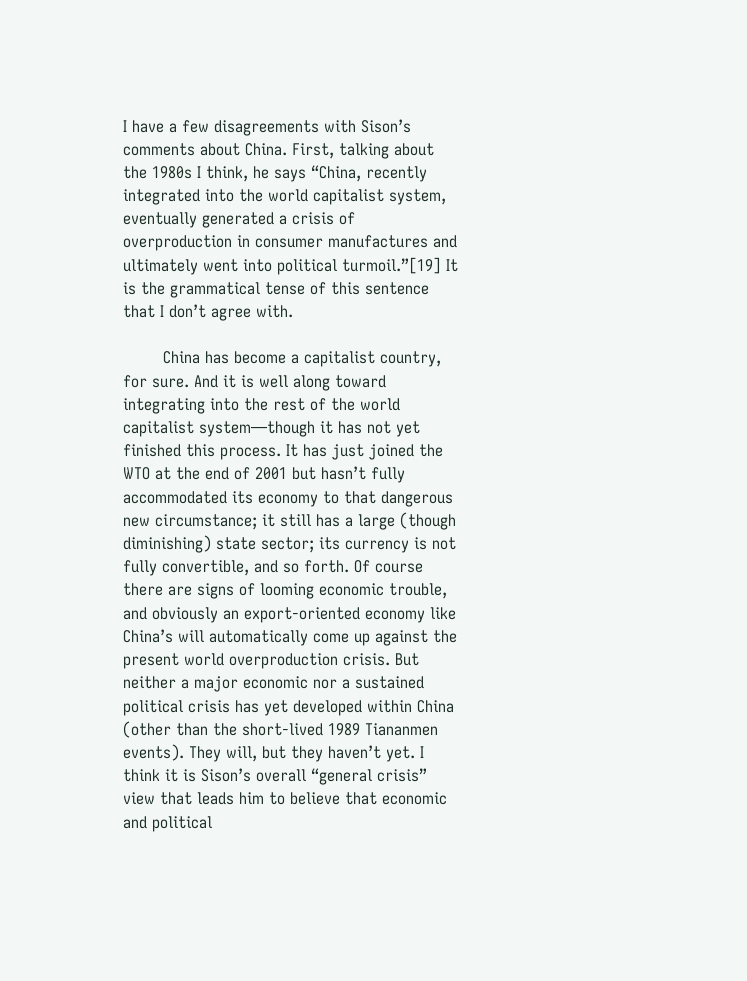I have a few disagreements with Sison’s comments about China. First, talking about the 1980s I think, he says “China, recently integrated into the world capitalist system, eventually generated a crisis of overproduction in consumer manufactures and ultimately went into political turmoil.”[19] It is the grammatical tense of this sentence that I don’t agree with.

        China has become a capitalist country, for sure. And it is well along toward integrating into the rest of the world capitalist system—though it has not yet finished this process. It has just joined the WTO at the end of 2001 but hasn’t fully accommodated its economy to that dangerous new circumstance; it still has a large (though diminishing) state sector; its currency is not fully convertible, and so forth. Of course there are signs of looming economic trouble, and obviously an export-oriented economy like China’s will automatically come up against the present world overproduction crisis. But neither a major economic nor a sustained political crisis has yet developed within China (other than the short-lived 1989 Tiananmen events). They will, but they haven’t yet. I think it is Sison’s overall “general crisis” view that leads him to believe that economic and political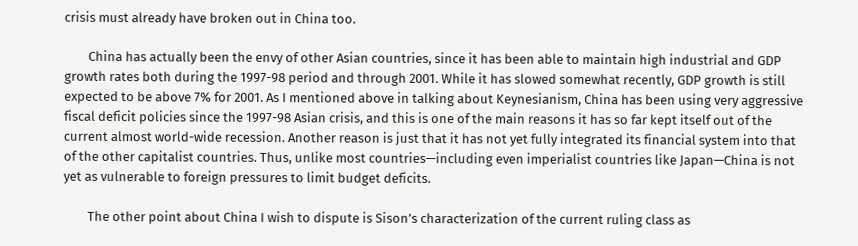crisis must already have broken out in China too.

        China has actually been the envy of other Asian countries, since it has been able to maintain high industrial and GDP growth rates both during the 1997-98 period and through 2001. While it has slowed somewhat recently, GDP growth is still expected to be above 7% for 2001. As I mentioned above in talking about Keynesianism, China has been using very aggressive fiscal deficit policies since the 1997-98 Asian crisis, and this is one of the main reasons it has so far kept itself out of the current almost world-wide recession. Another reason is just that it has not yet fully integrated its financial system into that of the other capitalist countries. Thus, unlike most countries—including even imperialist countries like Japan—China is not yet as vulnerable to foreign pressures to limit budget deficits.

        The other point about China I wish to dispute is Sison’s characterization of the current ruling class as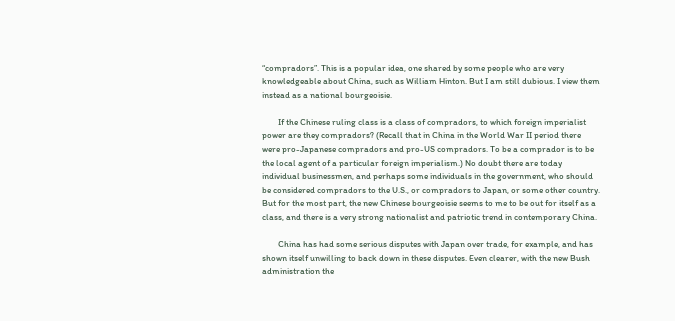“compradors”. This is a popular idea, one shared by some people who are very knowledgeable about China, such as William Hinton. But I am still dubious. I view them instead as a national bourgeoisie.

        If the Chinese ruling class is a class of compradors, to which foreign imperialist power are they compradors? (Recall that in China in the World War II period there were pro-Japanese compradors and pro-US compradors. To be a comprador is to be the local agent of a particular foreign imperialism.) No doubt there are today individual businessmen, and perhaps some individuals in the government, who should be considered compradors to the U.S., or compradors to Japan, or some other country. But for the most part, the new Chinese bourgeoisie seems to me to be out for itself as a class, and there is a very strong nationalist and patriotic trend in contemporary China.

        China has had some serious disputes with Japan over trade, for example, and has shown itself unwilling to back down in these disputes. Even clearer, with the new Bush administration the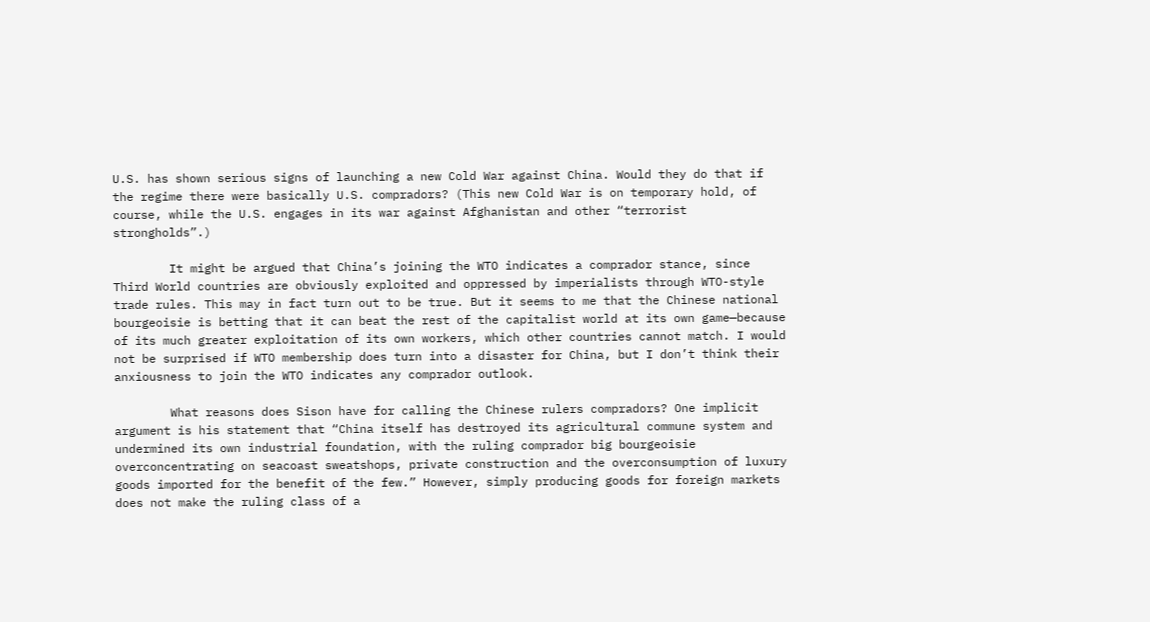U.S. has shown serious signs of launching a new Cold War against China. Would they do that if the regime there were basically U.S. compradors? (This new Cold War is on temporary hold, of course, while the U.S. engages in its war against Afghanistan and other “terrorist strongholds”.)

        It might be argued that China’s joining the WTO indicates a comprador stance, since Third World countries are obviously exploited and oppressed by imperialists through WTO-style trade rules. This may in fact turn out to be true. But it seems to me that the Chinese national bourgeoisie is betting that it can beat the rest of the capitalist world at its own game—because of its much greater exploitation of its own workers, which other countries cannot match. I would not be surprised if WTO membership does turn into a disaster for China, but I don’t think their anxiousness to join the WTO indicates any comprador outlook.

        What reasons does Sison have for calling the Chinese rulers compradors? One implicit argument is his statement that “China itself has destroyed its agricultural commune system and undermined its own industrial foundation, with the ruling comprador big bourgeoisie overconcentrating on seacoast sweatshops, private construction and the overconsumption of luxury goods imported for the benefit of the few.” However, simply producing goods for foreign markets does not make the ruling class of a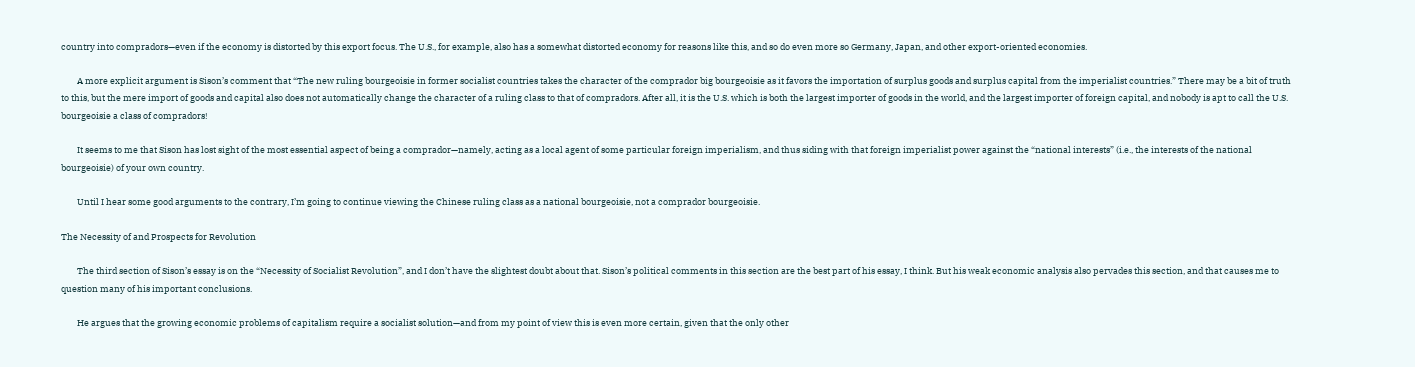country into compradors—even if the economy is distorted by this export focus. The U.S., for example, also has a somewhat distorted economy for reasons like this, and so do even more so Germany, Japan, and other export-oriented economies.

        A more explicit argument is Sison’s comment that “The new ruling bourgeoisie in former socialist countries takes the character of the comprador big bourgeoisie as it favors the importation of surplus goods and surplus capital from the imperialist countries.” There may be a bit of truth to this, but the mere import of goods and capital also does not automatically change the character of a ruling class to that of compradors. After all, it is the U.S. which is both the largest importer of goods in the world, and the largest importer of foreign capital, and nobody is apt to call the U.S. bourgeoisie a class of compradors!

        It seems to me that Sison has lost sight of the most essential aspect of being a comprador—namely, acting as a local agent of some particular foreign imperialism, and thus siding with that foreign imperialist power against the “national interests” (i.e., the interests of the national bourgeoisie) of your own country.

        Until I hear some good arguments to the contrary, I’m going to continue viewing the Chinese ruling class as a national bourgeoisie, not a comprador bourgeoisie.

The Necessity of and Prospects for Revolution

        The third section of Sison’s essay is on the “Necessity of Socialist Revolution”, and I don’t have the slightest doubt about that. Sison’s political comments in this section are the best part of his essay, I think. But his weak economic analysis also pervades this section, and that causes me to question many of his important conclusions.

        He argues that the growing economic problems of capitalism require a socialist solution—and from my point of view this is even more certain, given that the only other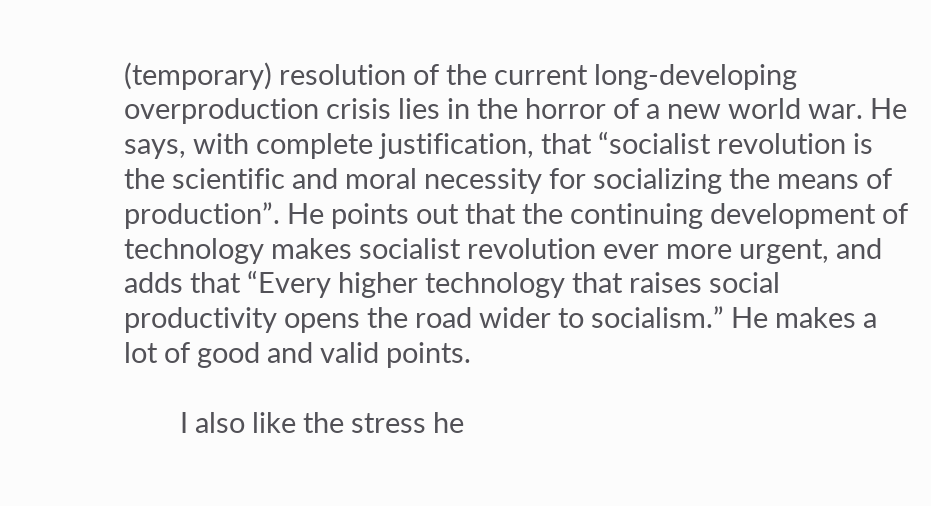(temporary) resolution of the current long-developing overproduction crisis lies in the horror of a new world war. He says, with complete justification, that “socialist revolution is the scientific and moral necessity for socializing the means of production”. He points out that the continuing development of technology makes socialist revolution ever more urgent, and adds that “Every higher technology that raises social productivity opens the road wider to socialism.” He makes a lot of good and valid points.

        I also like the stress he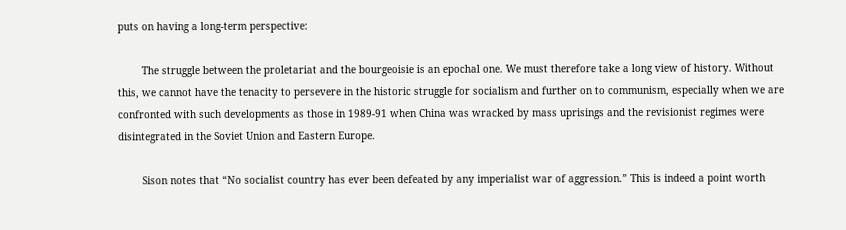puts on having a long-term perspective:

        The struggle between the proletariat and the bourgeoisie is an epochal one. We must therefore take a long view of history. Without this, we cannot have the tenacity to persevere in the historic struggle for socialism and further on to communism, especially when we are confronted with such developments as those in 1989-91 when China was wracked by mass uprisings and the revisionist regimes were disintegrated in the Soviet Union and Eastern Europe.

        Sison notes that “No socialist country has ever been defeated by any imperialist war of aggression.” This is indeed a point worth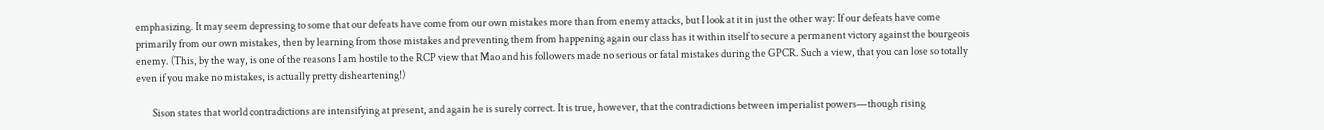emphasizing. It may seem depressing to some that our defeats have come from our own mistakes more than from enemy attacks, but I look at it in just the other way: If our defeats have come primarily from our own mistakes, then by learning from those mistakes and preventing them from happening again our class has it within itself to secure a permanent victory against the bourgeois enemy. (This, by the way, is one of the reasons I am hostile to the RCP view that Mao and his followers made no serious or fatal mistakes during the GPCR. Such a view, that you can lose so totally even if you make no mistakes, is actually pretty disheartening!)

        Sison states that world contradictions are intensifying at present, and again he is surely correct. It is true, however, that the contradictions between imperialist powers—though rising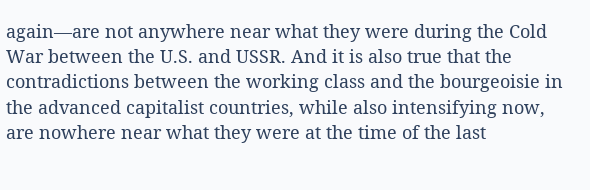again—are not anywhere near what they were during the Cold War between the U.S. and USSR. And it is also true that the contradictions between the working class and the bourgeoisie in the advanced capitalist countries, while also intensifying now, are nowhere near what they were at the time of the last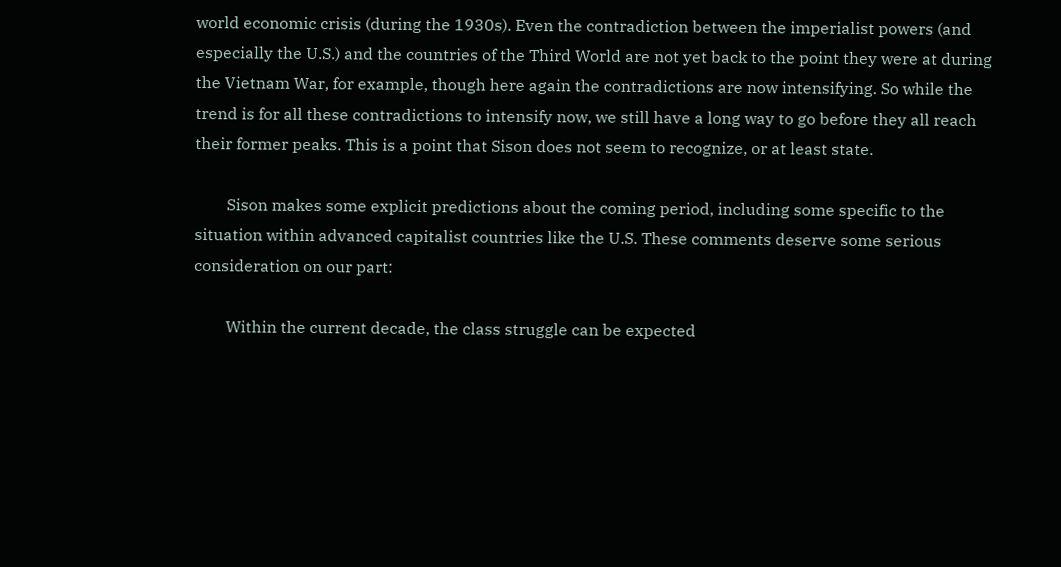world economic crisis (during the 1930s). Even the contradiction between the imperialist powers (and especially the U.S.) and the countries of the Third World are not yet back to the point they were at during the Vietnam War, for example, though here again the contradictions are now intensifying. So while the trend is for all these contradictions to intensify now, we still have a long way to go before they all reach their former peaks. This is a point that Sison does not seem to recognize, or at least state.

        Sison makes some explicit predictions about the coming period, including some specific to the situation within advanced capitalist countries like the U.S. These comments deserve some serious consideration on our part:

        Within the current decade, the class struggle can be expected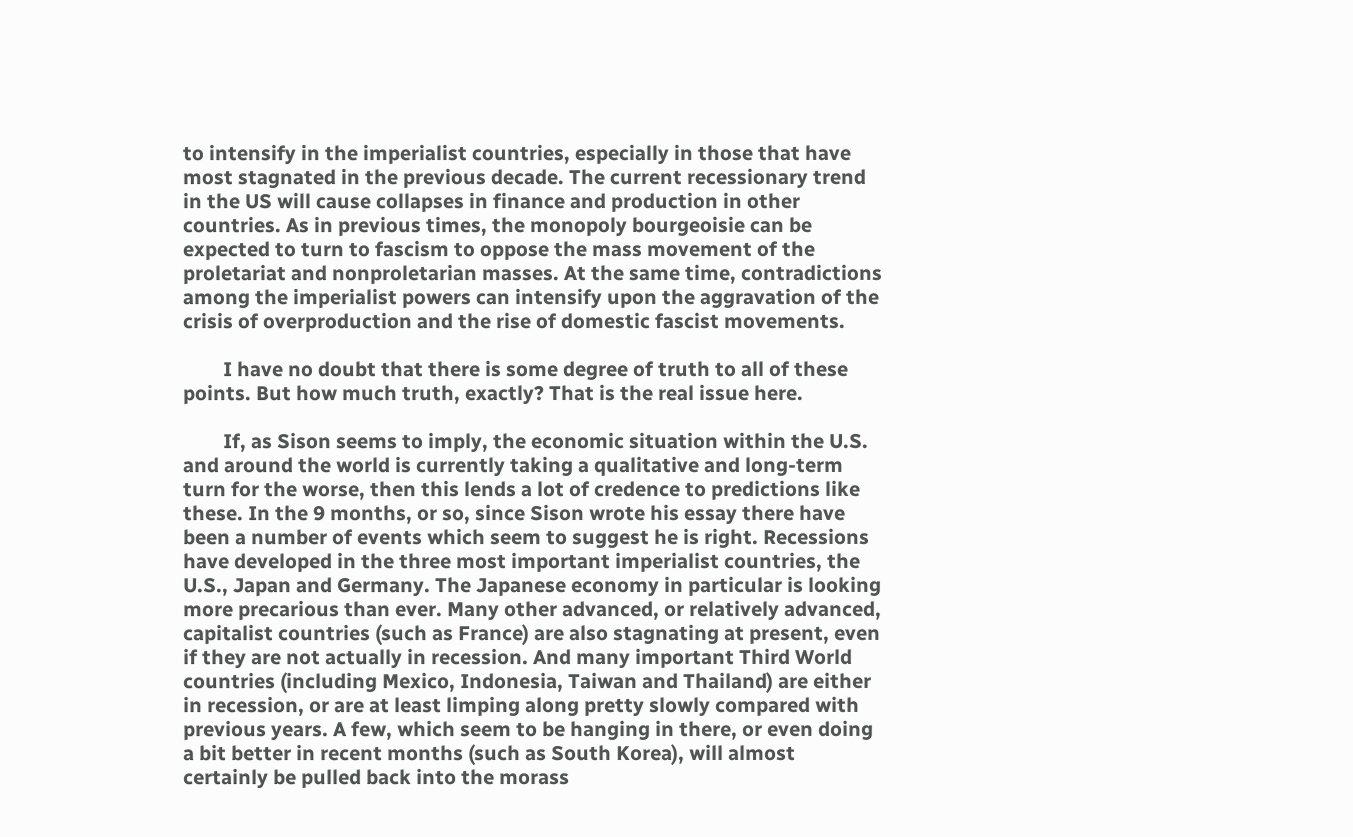to intensify in the imperialist countries, especially in those that have most stagnated in the previous decade. The current recessionary trend in the US will cause collapses in finance and production in other countries. As in previous times, the monopoly bourgeoisie can be expected to turn to fascism to oppose the mass movement of the proletariat and nonproletarian masses. At the same time, contradictions among the imperialist powers can intensify upon the aggravation of the crisis of overproduction and the rise of domestic fascist movements.

        I have no doubt that there is some degree of truth to all of these points. But how much truth, exactly? That is the real issue here.

        If, as Sison seems to imply, the economic situation within the U.S. and around the world is currently taking a qualitative and long-term turn for the worse, then this lends a lot of credence to predictions like these. In the 9 months, or so, since Sison wrote his essay there have been a number of events which seem to suggest he is right. Recessions have developed in the three most important imperialist countries, the U.S., Japan and Germany. The Japanese economy in particular is looking more precarious than ever. Many other advanced, or relatively advanced, capitalist countries (such as France) are also stagnating at present, even if they are not actually in recession. And many important Third World countries (including Mexico, Indonesia, Taiwan and Thailand) are either in recession, or are at least limping along pretty slowly compared with previous years. A few, which seem to be hanging in there, or even doing a bit better in recent months (such as South Korea), will almost certainly be pulled back into the morass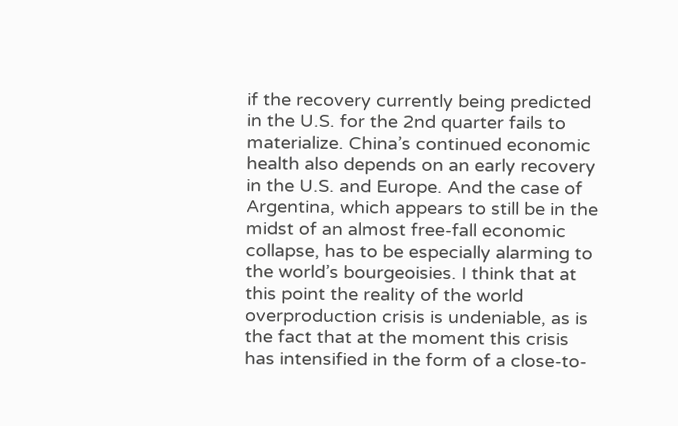if the recovery currently being predicted in the U.S. for the 2nd quarter fails to materialize. China’s continued economic health also depends on an early recovery in the U.S. and Europe. And the case of Argentina, which appears to still be in the midst of an almost free-fall economic collapse, has to be especially alarming to the world’s bourgeoisies. I think that at this point the reality of the world overproduction crisis is undeniable, as is the fact that at the moment this crisis has intensified in the form of a close-to-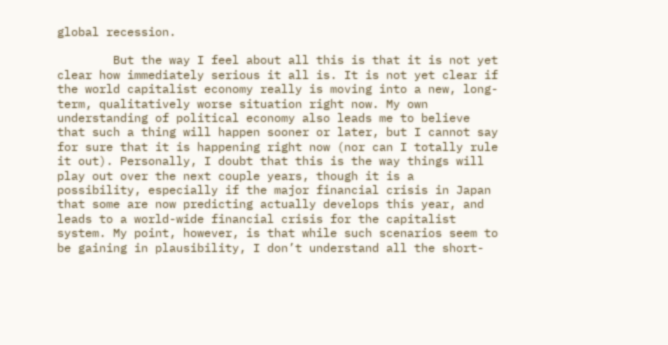global recession.

        But the way I feel about all this is that it is not yet clear how immediately serious it all is. It is not yet clear if the world capitalist economy really is moving into a new, long-term, qualitatively worse situation right now. My own understanding of political economy also leads me to believe that such a thing will happen sooner or later, but I cannot say for sure that it is happening right now (nor can I totally rule it out). Personally, I doubt that this is the way things will play out over the next couple years, though it is a possibility, especially if the major financial crisis in Japan that some are now predicting actually develops this year, and leads to a world-wide financial crisis for the capitalist system. My point, however, is that while such scenarios seem to be gaining in plausibility, I don’t understand all the short-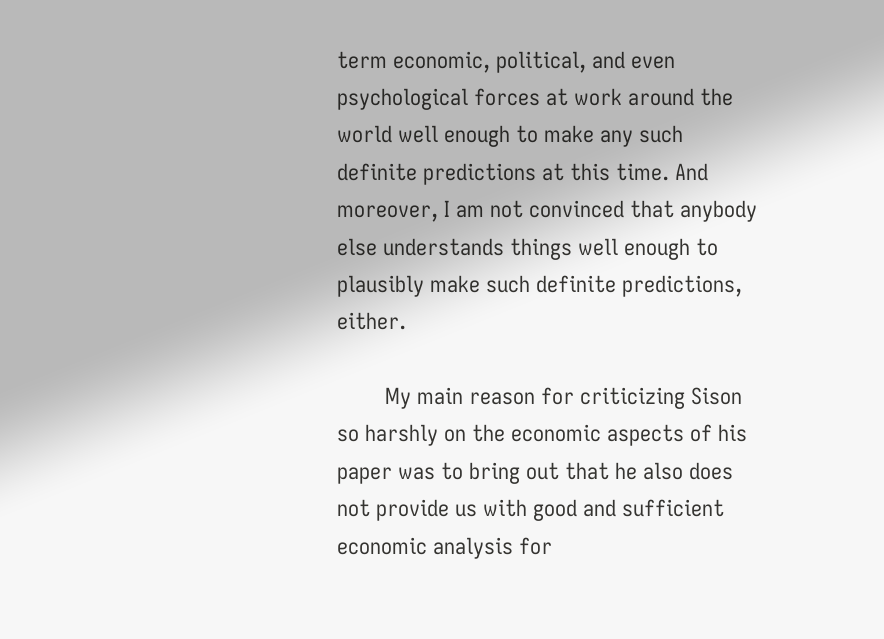term economic, political, and even psychological forces at work around the world well enough to make any such definite predictions at this time. And moreover, I am not convinced that anybody else understands things well enough to plausibly make such definite predictions, either.

        My main reason for criticizing Sison so harshly on the economic aspects of his paper was to bring out that he also does not provide us with good and sufficient economic analysis for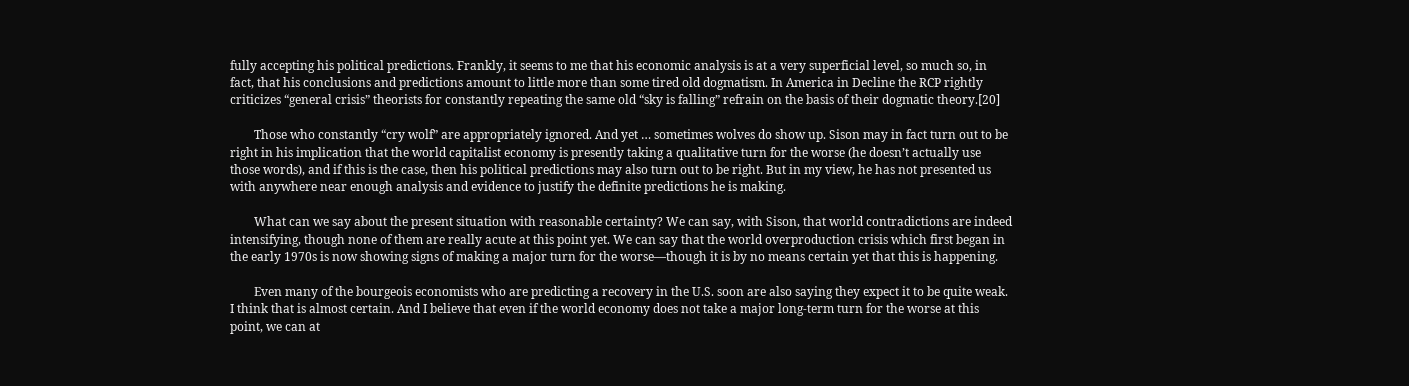fully accepting his political predictions. Frankly, it seems to me that his economic analysis is at a very superficial level, so much so, in fact, that his conclusions and predictions amount to little more than some tired old dogmatism. In America in Decline the RCP rightly criticizes “general crisis” theorists for constantly repeating the same old “sky is falling” refrain on the basis of their dogmatic theory.[20]

        Those who constantly “cry wolf” are appropriately ignored. And yet … sometimes wolves do show up. Sison may in fact turn out to be right in his implication that the world capitalist economy is presently taking a qualitative turn for the worse (he doesn’t actually use those words), and if this is the case, then his political predictions may also turn out to be right. But in my view, he has not presented us with anywhere near enough analysis and evidence to justify the definite predictions he is making.

        What can we say about the present situation with reasonable certainty? We can say, with Sison, that world contradictions are indeed intensifying, though none of them are really acute at this point yet. We can say that the world overproduction crisis which first began in the early 1970s is now showing signs of making a major turn for the worse—though it is by no means certain yet that this is happening.

        Even many of the bourgeois economists who are predicting a recovery in the U.S. soon are also saying they expect it to be quite weak. I think that is almost certain. And I believe that even if the world economy does not take a major long-term turn for the worse at this point, we can at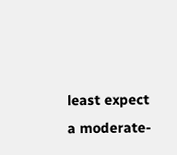least expect a moderate-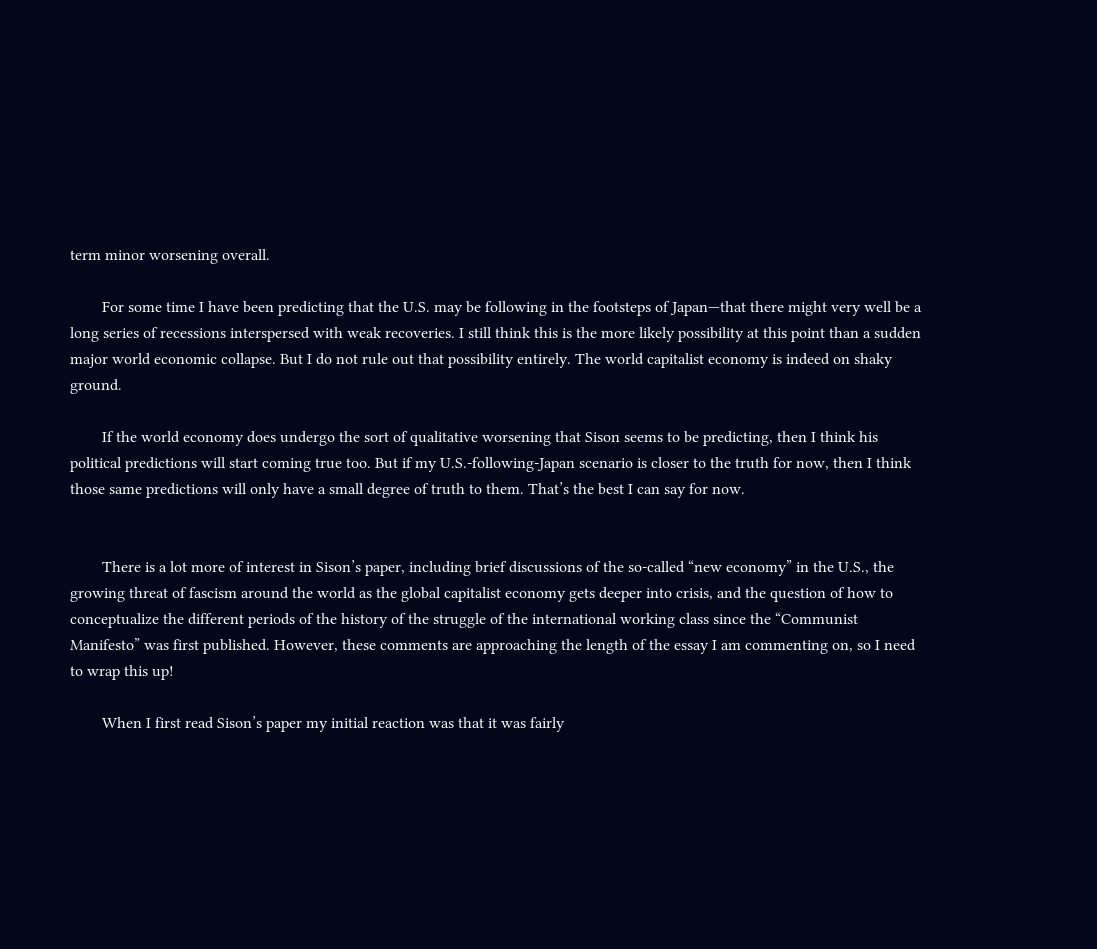term minor worsening overall.

        For some time I have been predicting that the U.S. may be following in the footsteps of Japan—that there might very well be a long series of recessions interspersed with weak recoveries. I still think this is the more likely possibility at this point than a sudden major world economic collapse. But I do not rule out that possibility entirely. The world capitalist economy is indeed on shaky ground.

        If the world economy does undergo the sort of qualitative worsening that Sison seems to be predicting, then I think his political predictions will start coming true too. But if my U.S.-following-Japan scenario is closer to the truth for now, then I think those same predictions will only have a small degree of truth to them. That’s the best I can say for now.


        There is a lot more of interest in Sison’s paper, including brief discussions of the so-called “new economy” in the U.S., the growing threat of fascism around the world as the global capitalist economy gets deeper into crisis, and the question of how to conceptualize the different periods of the history of the struggle of the international working class since the “Communist Manifesto” was first published. However, these comments are approaching the length of the essay I am commenting on, so I need to wrap this up!

        When I first read Sison’s paper my initial reaction was that it was fairly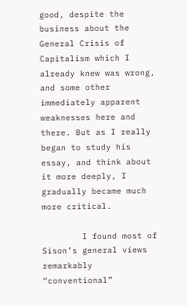good, despite the business about the General Crisis of Capitalism which I already knew was wrong, and some other immediately apparent weaknesses here and there. But as I really began to study his essay, and think about it more deeply, I gradually became much more critical.

        I found most of Sison’s general views remarkably “conventional”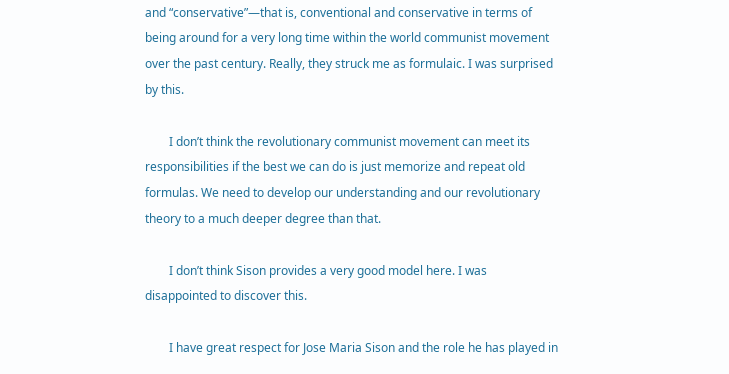and “conservative”—that is, conventional and conservative in terms of being around for a very long time within the world communist movement over the past century. Really, they struck me as formulaic. I was surprised by this.

        I don’t think the revolutionary communist movement can meet its responsibilities if the best we can do is just memorize and repeat old formulas. We need to develop our understanding and our revolutionary theory to a much deeper degree than that.

        I don’t think Sison provides a very good model here. I was disappointed to discover this.

        I have great respect for Jose Maria Sison and the role he has played in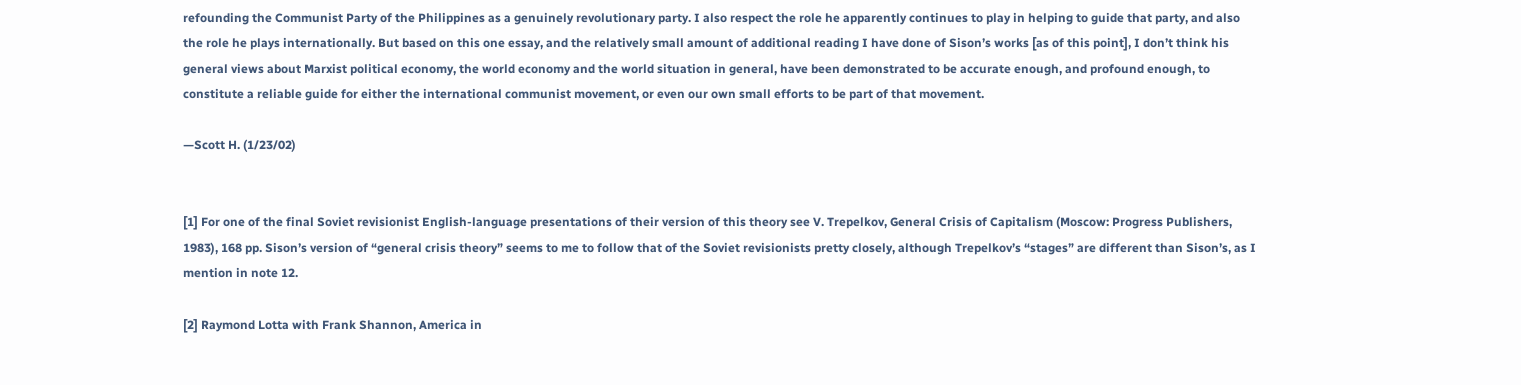refounding the Communist Party of the Philippines as a genuinely revolutionary party. I also respect the role he apparently continues to play in helping to guide that party, and also the role he plays internationally. But based on this one essay, and the relatively small amount of additional reading I have done of Sison’s works [as of this point], I don’t think his general views about Marxist political economy, the world economy and the world situation in general, have been demonstrated to be accurate enough, and profound enough, to constitute a reliable guide for either the international communist movement, or even our own small efforts to be part of that movement.

—Scott H. (1/23/02)


[1] For one of the final Soviet revisionist English-language presentations of their version of this theory see V. Trepelkov, General Crisis of Capitalism (Moscow: Progress Publishers, 1983), 168 pp. Sison’s version of “general crisis theory” seems to me to follow that of the Soviet revisionists pretty closely, although Trepelkov’s “stages” are different than Sison’s, as I mention in note 12.

[2] Raymond Lotta with Frank Shannon, America in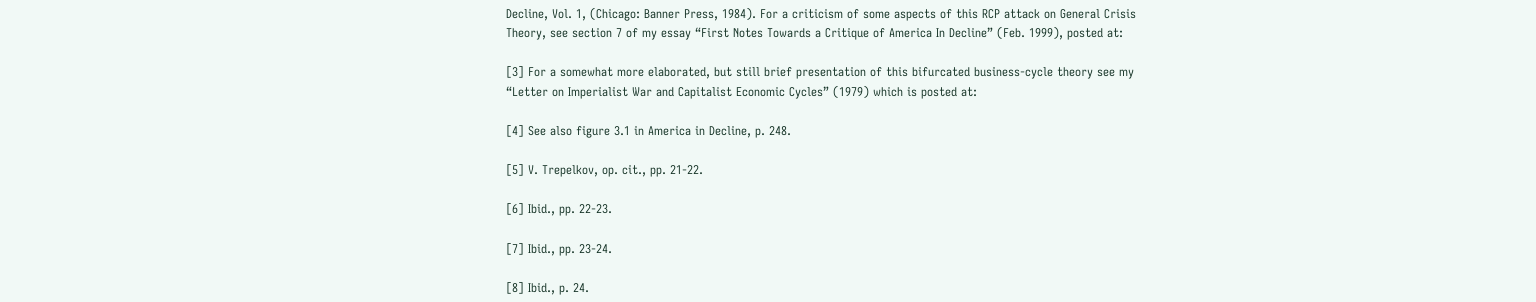Decline, Vol. 1, (Chicago: Banner Press, 1984). For a criticism of some aspects of this RCP attack on General Crisis Theory, see section 7 of my essay “First Notes Towards a Critique of America In Decline” (Feb. 1999), posted at:

[3] For a somewhat more elaborated, but still brief presentation of this bifurcated business-cycle theory see my “Letter on Imperialist War and Capitalist Economic Cycles” (1979) which is posted at:

[4] See also figure 3.1 in America in Decline, p. 248.

[5] V. Trepelkov, op. cit., pp. 21-22.

[6] Ibid., pp. 22-23.

[7] Ibid., pp. 23-24.

[8] Ibid., p. 24.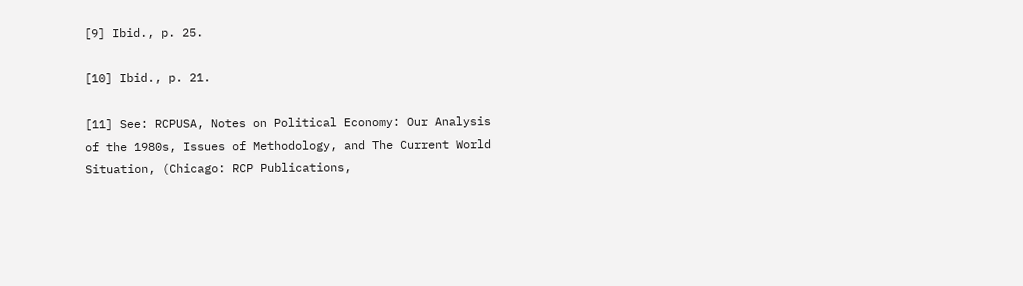[9] Ibid., p. 25.

[10] Ibid., p. 21.

[11] See: RCPUSA, Notes on Political Economy: Our Analysis of the 1980s, Issues of Methodology, and The Current World Situation, (Chicago: RCP Publications,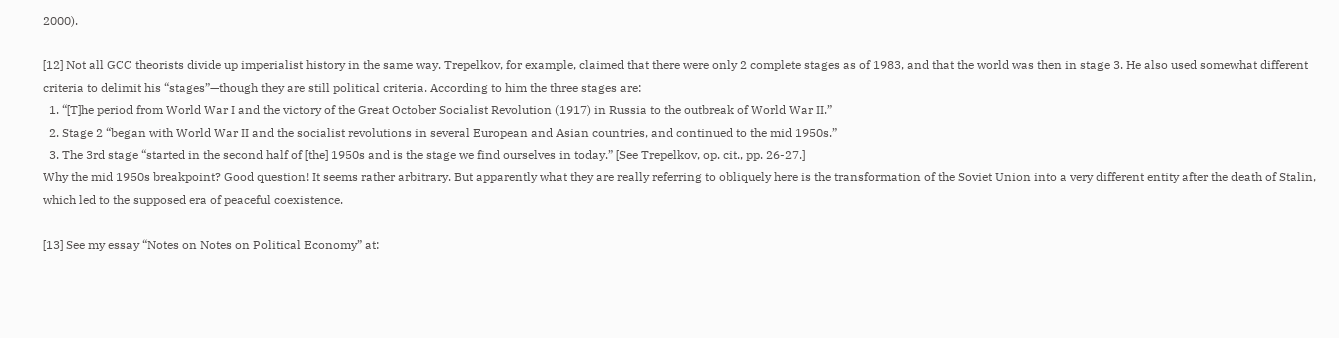2000).

[12] Not all GCC theorists divide up imperialist history in the same way. Trepelkov, for example, claimed that there were only 2 complete stages as of 1983, and that the world was then in stage 3. He also used somewhat different criteria to delimit his “stages”—though they are still political criteria. According to him the three stages are:
  1. “[T]he period from World War I and the victory of the Great October Socialist Revolution (1917) in Russia to the outbreak of World War II.”
  2. Stage 2 “began with World War II and the socialist revolutions in several European and Asian countries, and continued to the mid 1950s.”
  3. The 3rd stage “started in the second half of [the] 1950s and is the stage we find ourselves in today.” [See Trepelkov, op. cit., pp. 26-27.]
Why the mid 1950s breakpoint? Good question! It seems rather arbitrary. But apparently what they are really referring to obliquely here is the transformation of the Soviet Union into a very different entity after the death of Stalin, which led to the supposed era of peaceful coexistence.

[13] See my essay “Notes on Notes on Political Economy” at: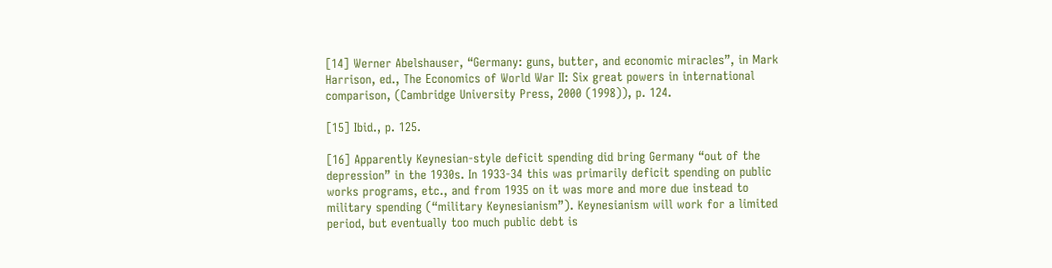[14] Werner Abelshauser, “Germany: guns, butter, and economic miracles”, in Mark Harrison, ed., The Economics of World War II: Six great powers in international comparison, (Cambridge University Press, 2000 (1998)), p. 124.

[15] Ibid., p. 125.

[16] Apparently Keynesian-style deficit spending did bring Germany “out of the depression” in the 1930s. In 1933-34 this was primarily deficit spending on public works programs, etc., and from 1935 on it was more and more due instead to military spending (“military Keynesianism”). Keynesianism will work for a limited period, but eventually too much public debt is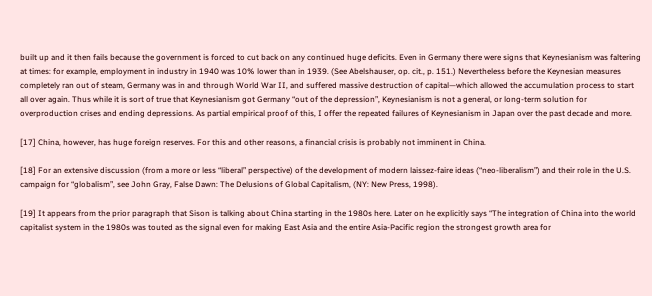built up and it then fails because the government is forced to cut back on any continued huge deficits. Even in Germany there were signs that Keynesianism was faltering at times: for example, employment in industry in 1940 was 10% lower than in 1939. (See Abelshauser, op. cit., p. 151.) Nevertheless before the Keynesian measures completely ran out of steam, Germany was in and through World War II, and suffered massive destruction of capital—which allowed the accumulation process to start all over again. Thus while it is sort of true that Keynesianism got Germany “out of the depression”, Keynesianism is not a general, or long-term solution for overproduction crises and ending depressions. As partial empirical proof of this, I offer the repeated failures of Keynesianism in Japan over the past decade and more.

[17] China, however, has huge foreign reserves. For this and other reasons, a financial crisis is probably not imminent in China.

[18] For an extensive discussion (from a more or less “liberal” perspective) of the development of modern laissez-faire ideas (“neo-liberalism”) and their role in the U.S. campaign for “globalism”, see John Gray, False Dawn: The Delusions of Global Capitalism, (NY: New Press, 1998).

[19] It appears from the prior paragraph that Sison is talking about China starting in the 1980s here. Later on he explicitly says “The integration of China into the world capitalist system in the 1980s was touted as the signal even for making East Asia and the entire Asia-Pacific region the strongest growth area for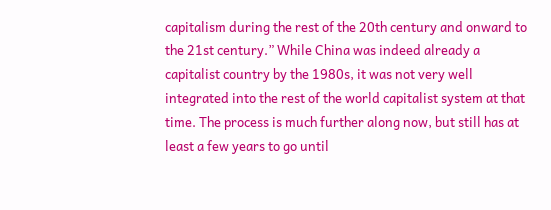capitalism during the rest of the 20th century and onward to the 21st century.” While China was indeed already a capitalist country by the 1980s, it was not very well integrated into the rest of the world capitalist system at that time. The process is much further along now, but still has at least a few years to go until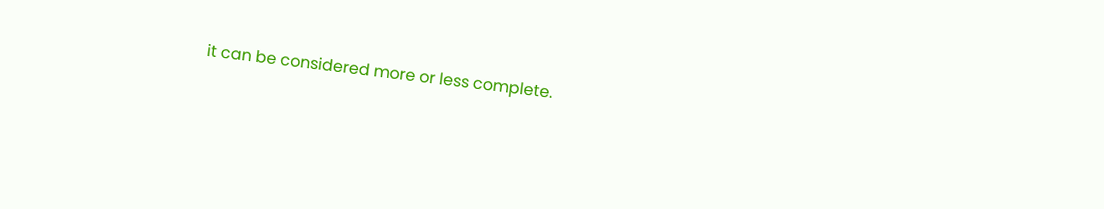it can be considered more or less complete.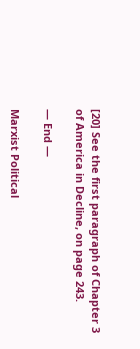[20] See the first paragraph of Chapter 3 of America in Decline, on page 243.

— End —

Marxist Political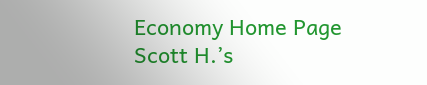Economy Home Page
Scott H.’s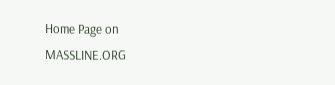Home Page on MASSLINE.ORG